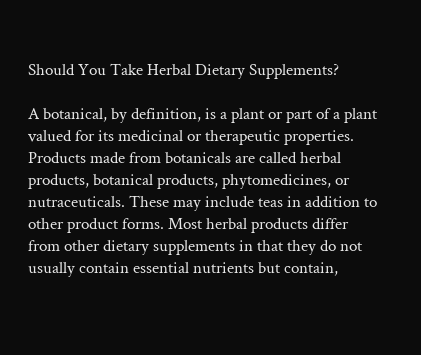Should You Take Herbal Dietary Supplements?

A botanical, by definition, is a plant or part of a plant valued for its medicinal or therapeutic properties. Products made from botanicals are called herbal products, botanical products, phytomedicines, or nutraceuticals. These may include teas in addition to other product forms. Most herbal products differ from other dietary supplements in that they do not usually contain essential nutrients but contain,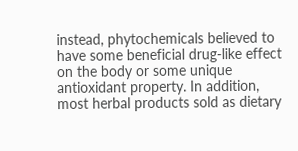instead, phytochemicals believed to have some beneficial drug-like effect on the body or some unique antioxidant property. In addition, most herbal products sold as dietary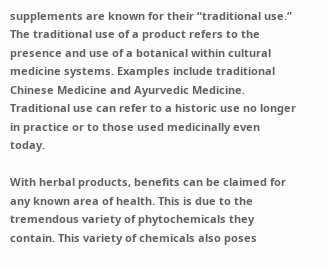supplements are known for their “traditional use.” The traditional use of a product refers to the presence and use of a botanical within cultural medicine systems. Examples include traditional Chinese Medicine and Ayurvedic Medicine. Traditional use can refer to a historic use no longer in practice or to those used medicinally even today.

With herbal products, benefits can be claimed for any known area of health. This is due to the tremendous variety of phytochemicals they contain. This variety of chemicals also poses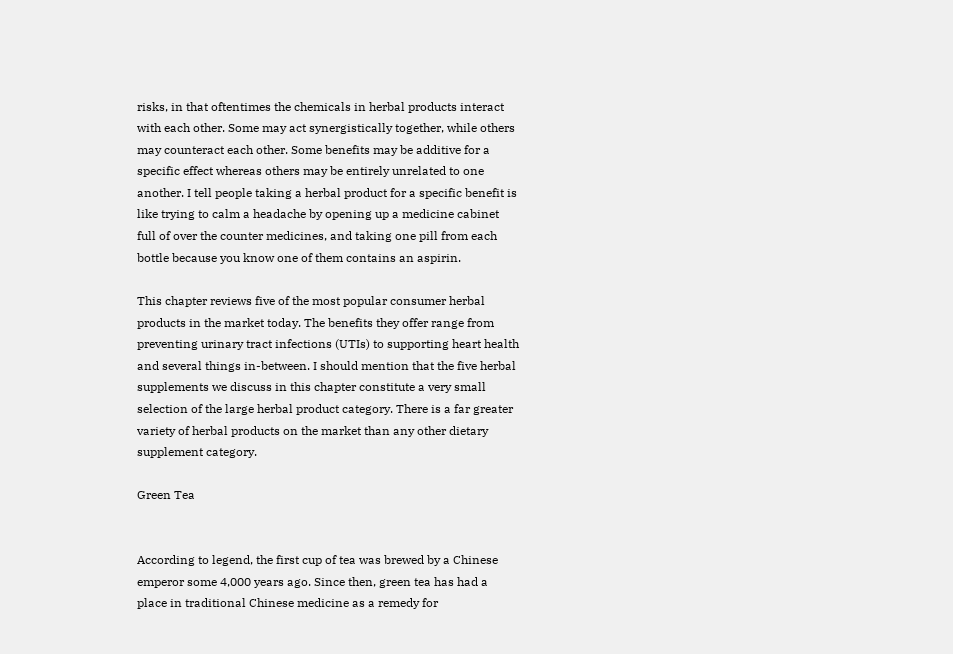risks, in that oftentimes the chemicals in herbal products interact with each other. Some may act synergistically together, while others may counteract each other. Some benefits may be additive for a specific effect whereas others may be entirely unrelated to one another. I tell people taking a herbal product for a specific benefit is like trying to calm a headache by opening up a medicine cabinet full of over the counter medicines, and taking one pill from each bottle because you know one of them contains an aspirin.

This chapter reviews five of the most popular consumer herbal products in the market today. The benefits they offer range from preventing urinary tract infections (UTIs) to supporting heart health and several things in-between. I should mention that the five herbal supplements we discuss in this chapter constitute a very small selection of the large herbal product category. There is a far greater variety of herbal products on the market than any other dietary supplement category.

Green Tea


According to legend, the first cup of tea was brewed by a Chinese emperor some 4,000 years ago. Since then, green tea has had a place in traditional Chinese medicine as a remedy for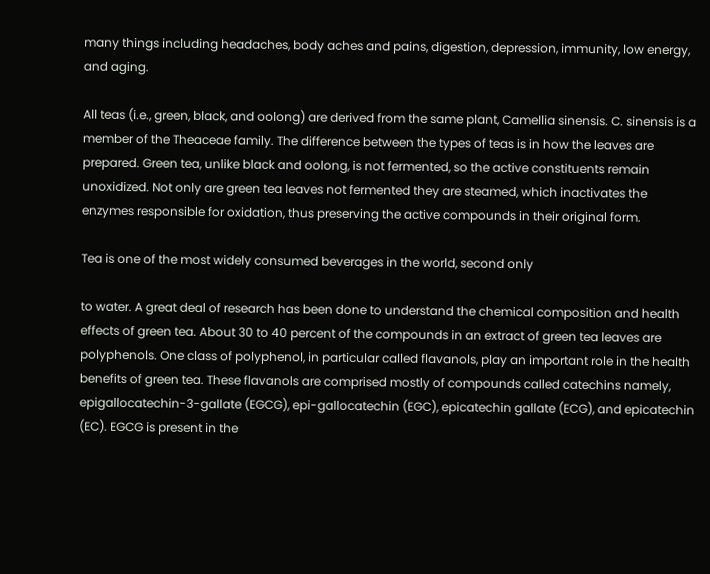many things including headaches, body aches and pains, digestion, depression, immunity, low energy, and aging.

All teas (i.e., green, black, and oolong) are derived from the same plant, Camellia sinensis. C. sinensis is a member of the Theaceae family. The difference between the types of teas is in how the leaves are prepared. Green tea, unlike black and oolong, is not fermented, so the active constituents remain unoxidized. Not only are green tea leaves not fermented they are steamed, which inactivates the enzymes responsible for oxidation, thus preserving the active compounds in their original form.

Tea is one of the most widely consumed beverages in the world, second only

to water. A great deal of research has been done to understand the chemical composition and health effects of green tea. About 30 to 40 percent of the compounds in an extract of green tea leaves are polyphenols. One class of polyphenol, in particular called flavanols, play an important role in the health benefits of green tea. These flavanols are comprised mostly of compounds called catechins namely, epigallocatechin-3-gallate (EGCG), epi-gallocatechin (EGC), epicatechin gallate (ECG), and epicatechin (EC). EGCG is present in the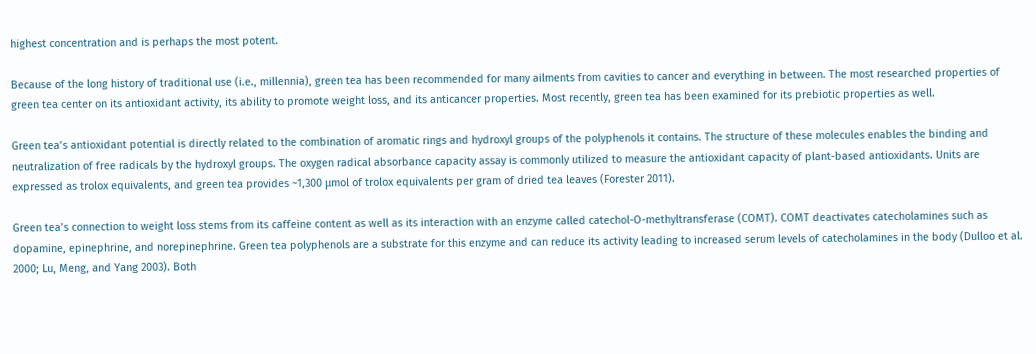highest concentration and is perhaps the most potent.

Because of the long history of traditional use (i.e., millennia), green tea has been recommended for many ailments from cavities to cancer and everything in between. The most researched properties of green tea center on its antioxidant activity, its ability to promote weight loss, and its anticancer properties. Most recently, green tea has been examined for its prebiotic properties as well.

Green tea’s antioxidant potential is directly related to the combination of aromatic rings and hydroxyl groups of the polyphenols it contains. The structure of these molecules enables the binding and neutralization of free radicals by the hydroxyl groups. The oxygen radical absorbance capacity assay is commonly utilized to measure the antioxidant capacity of plant-based antioxidants. Units are expressed as trolox equivalents, and green tea provides ~1,300 μmol of trolox equivalents per gram of dried tea leaves (Forester 2011).

Green tea’s connection to weight loss stems from its caffeine content as well as its interaction with an enzyme called catechol-O-methyltransferase (COMT). COMT deactivates catecholamines such as dopamine, epinephrine, and norepinephrine. Green tea polyphenols are a substrate for this enzyme and can reduce its activity leading to increased serum levels of catecholamines in the body (Dulloo et al. 2000; Lu, Meng, and Yang 2003). Both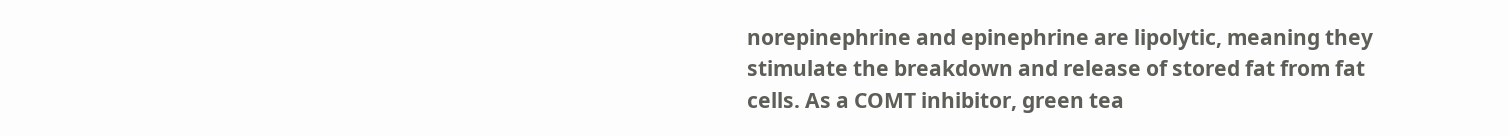norepinephrine and epinephrine are lipolytic, meaning they stimulate the breakdown and release of stored fat from fat cells. As a COMT inhibitor, green tea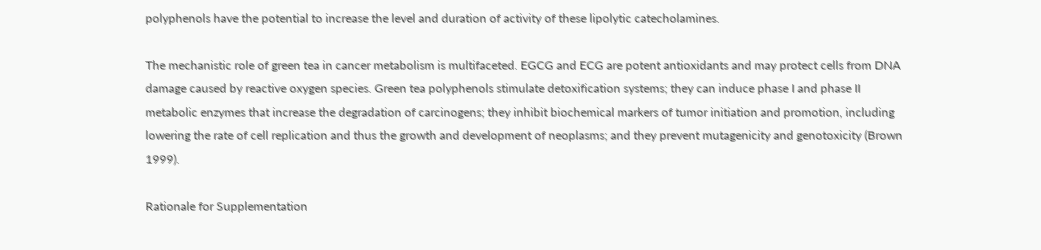polyphenols have the potential to increase the level and duration of activity of these lipolytic catecholamines.

The mechanistic role of green tea in cancer metabolism is multifaceted. EGCG and ECG are potent antioxidants and may protect cells from DNA damage caused by reactive oxygen species. Green tea polyphenols stimulate detoxification systems; they can induce phase I and phase II metabolic enzymes that increase the degradation of carcinogens; they inhibit biochemical markers of tumor initiation and promotion, including lowering the rate of cell replication and thus the growth and development of neoplasms; and they prevent mutagenicity and genotoxicity (Brown 1999).

Rationale for Supplementation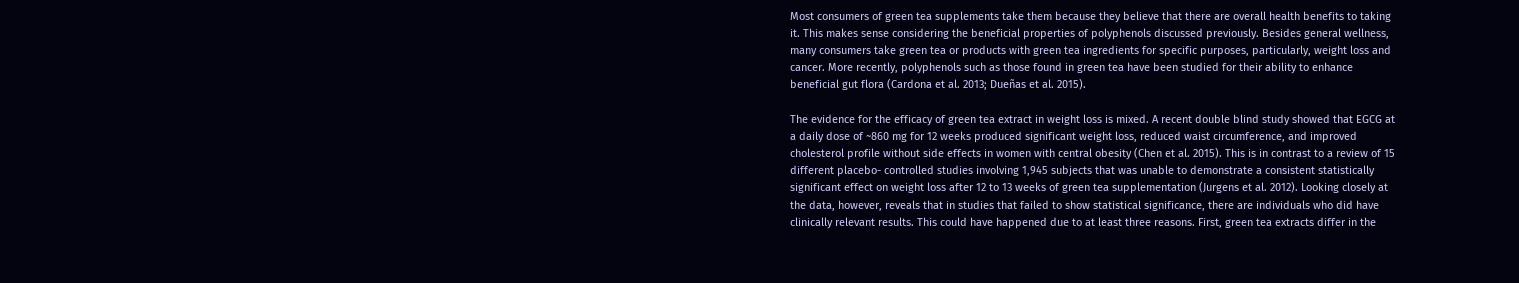Most consumers of green tea supplements take them because they believe that there are overall health benefits to taking it. This makes sense considering the beneficial properties of polyphenols discussed previously. Besides general wellness, many consumers take green tea or products with green tea ingredients for specific purposes, particularly, weight loss and cancer. More recently, polyphenols such as those found in green tea have been studied for their ability to enhance beneficial gut flora (Cardona et al. 2013; Dueñas et al. 2015).

The evidence for the efficacy of green tea extract in weight loss is mixed. A recent double blind study showed that EGCG at a daily dose of ~860 mg for 12 weeks produced significant weight loss, reduced waist circumference, and improved cholesterol profile without side effects in women with central obesity (Chen et al. 2015). This is in contrast to a review of 15 different placebo- controlled studies involving 1,945 subjects that was unable to demonstrate a consistent statistically significant effect on weight loss after 12 to 13 weeks of green tea supplementation (Jurgens et al. 2012). Looking closely at the data, however, reveals that in studies that failed to show statistical significance, there are individuals who did have clinically relevant results. This could have happened due to at least three reasons. First, green tea extracts differ in the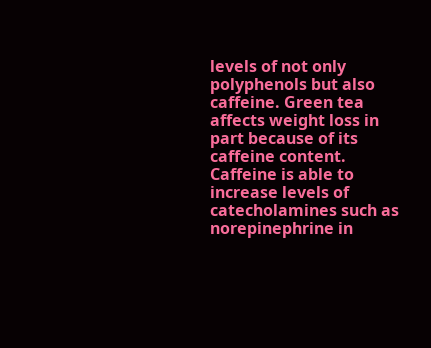levels of not only polyphenols but also caffeine. Green tea affects weight loss in part because of its caffeine content. Caffeine is able to increase levels of catecholamines such as norepinephrine in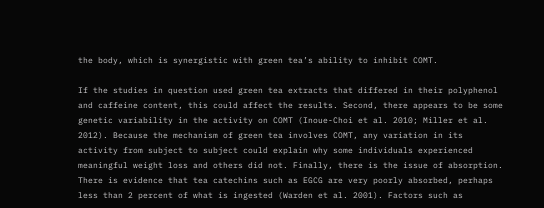the body, which is synergistic with green tea’s ability to inhibit COMT.

If the studies in question used green tea extracts that differed in their polyphenol and caffeine content, this could affect the results. Second, there appears to be some genetic variability in the activity on COMT (Inoue-Choi et al. 2010; Miller et al. 2012). Because the mechanism of green tea involves COMT, any variation in its activity from subject to subject could explain why some individuals experienced meaningful weight loss and others did not. Finally, there is the issue of absorption. There is evidence that tea catechins such as EGCG are very poorly absorbed, perhaps less than 2 percent of what is ingested (Warden et al. 2001). Factors such as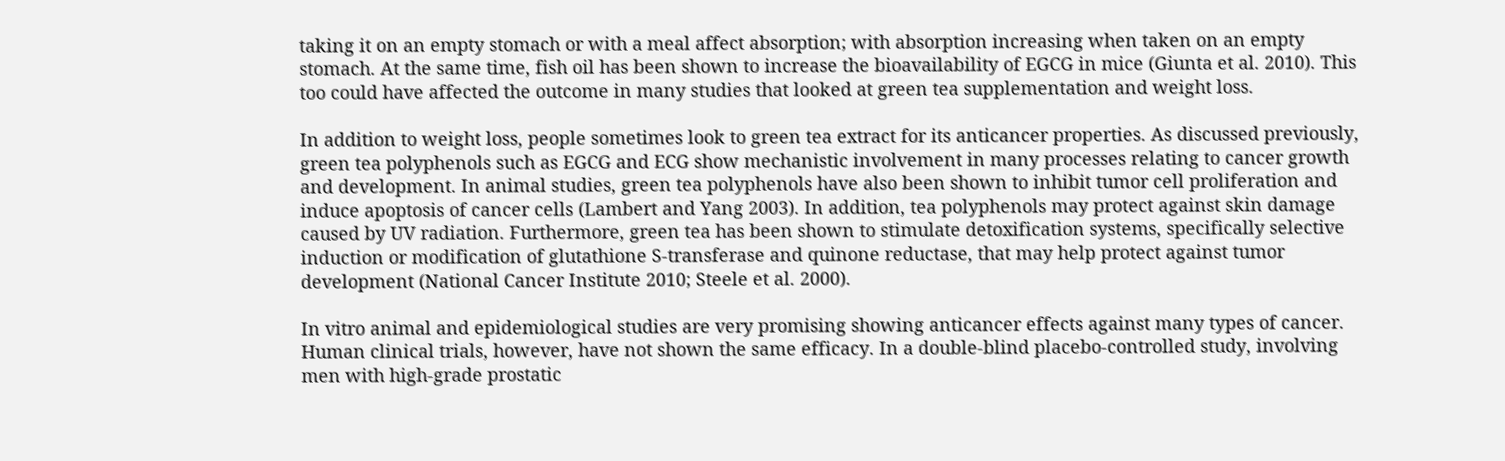taking it on an empty stomach or with a meal affect absorption; with absorption increasing when taken on an empty stomach. At the same time, fish oil has been shown to increase the bioavailability of EGCG in mice (Giunta et al. 2010). This too could have affected the outcome in many studies that looked at green tea supplementation and weight loss.

In addition to weight loss, people sometimes look to green tea extract for its anticancer properties. As discussed previously, green tea polyphenols such as EGCG and ECG show mechanistic involvement in many processes relating to cancer growth and development. In animal studies, green tea polyphenols have also been shown to inhibit tumor cell proliferation and induce apoptosis of cancer cells (Lambert and Yang 2003). In addition, tea polyphenols may protect against skin damage caused by UV radiation. Furthermore, green tea has been shown to stimulate detoxification systems, specifically selective induction or modification of glutathione S-transferase and quinone reductase, that may help protect against tumor development (National Cancer Institute 2010; Steele et al. 2000).

In vitro animal and epidemiological studies are very promising showing anticancer effects against many types of cancer. Human clinical trials, however, have not shown the same efficacy. In a double-blind placebo-controlled study, involving men with high-grade prostatic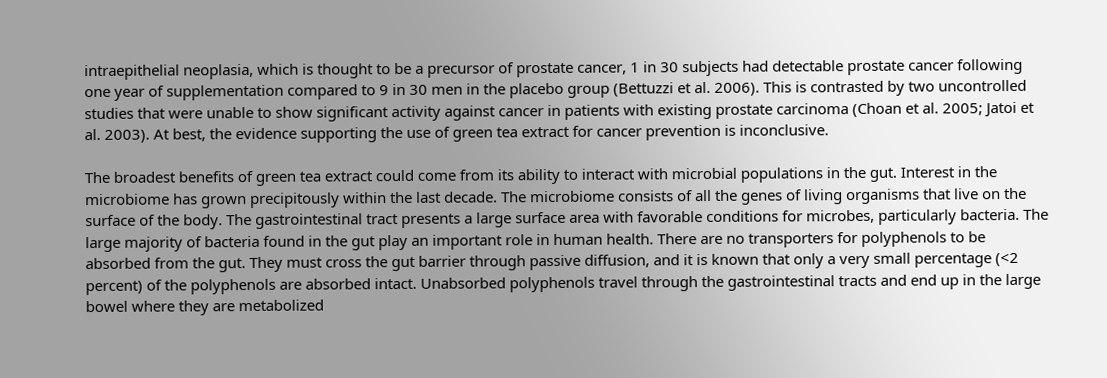intraepithelial neoplasia, which is thought to be a precursor of prostate cancer, 1 in 30 subjects had detectable prostate cancer following one year of supplementation compared to 9 in 30 men in the placebo group (Bettuzzi et al. 2006). This is contrasted by two uncontrolled studies that were unable to show significant activity against cancer in patients with existing prostate carcinoma (Choan et al. 2005; Jatoi et al. 2003). At best, the evidence supporting the use of green tea extract for cancer prevention is inconclusive.

The broadest benefits of green tea extract could come from its ability to interact with microbial populations in the gut. Interest in the microbiome has grown precipitously within the last decade. The microbiome consists of all the genes of living organisms that live on the surface of the body. The gastrointestinal tract presents a large surface area with favorable conditions for microbes, particularly bacteria. The large majority of bacteria found in the gut play an important role in human health. There are no transporters for polyphenols to be absorbed from the gut. They must cross the gut barrier through passive diffusion, and it is known that only a very small percentage (<2 percent) of the polyphenols are absorbed intact. Unabsorbed polyphenols travel through the gastrointestinal tracts and end up in the large bowel where they are metabolized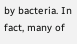by bacteria. In fact, many of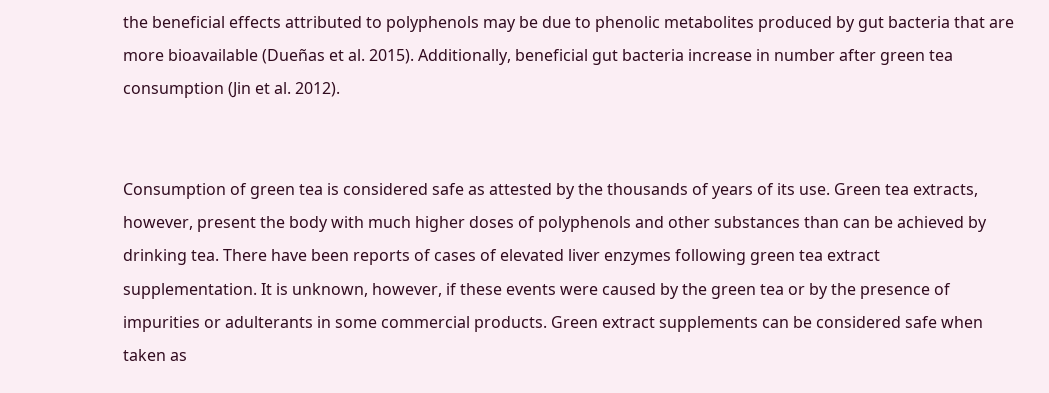the beneficial effects attributed to polyphenols may be due to phenolic metabolites produced by gut bacteria that are more bioavailable (Dueñas et al. 2015). Additionally, beneficial gut bacteria increase in number after green tea consumption (Jin et al. 2012).


Consumption of green tea is considered safe as attested by the thousands of years of its use. Green tea extracts, however, present the body with much higher doses of polyphenols and other substances than can be achieved by drinking tea. There have been reports of cases of elevated liver enzymes following green tea extract supplementation. It is unknown, however, if these events were caused by the green tea or by the presence of impurities or adulterants in some commercial products. Green extract supplements can be considered safe when taken as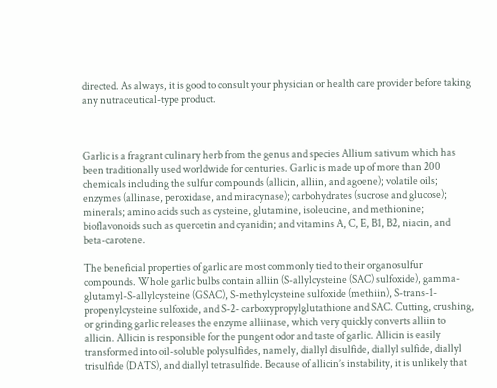directed. As always, it is good to consult your physician or health care provider before taking any nutraceutical-type product.



Garlic is a fragrant culinary herb from the genus and species Allium sativum which has been traditionally used worldwide for centuries. Garlic is made up of more than 200 chemicals including the sulfur compounds (allicin, alliin, and agoene); volatile oils; enzymes (allinase, peroxidase, and miracynase); carbohydrates (sucrose and glucose); minerals; amino acids such as cysteine, glutamine, isoleucine, and methionine; bioflavonoids such as quercetin and cyanidin; and vitamins A, C, E, B1, B2, niacin, and beta-carotene.

The beneficial properties of garlic are most commonly tied to their organosulfur compounds. Whole garlic bulbs contain alliin (S-allylcysteine (SAC) sulfoxide), gamma-glutamyl-S-allylcysteine (GSAC), S-methylcysteine sulfoxide (methiin), S-trans-1-propenylcysteine sulfoxide, and S-2- carboxypropylglutathione and SAC. Cutting, crushing, or grinding garlic releases the enzyme alliinase, which very quickly converts alliin to allicin. Allicin is responsible for the pungent odor and taste of garlic. Allicin is easily transformed into oil-soluble polysulfides, namely, diallyl disulfide, diallyl sulfide, diallyl trisulfide (DATS), and diallyl tetrasulfide. Because of allicin’s instability, it is unlikely that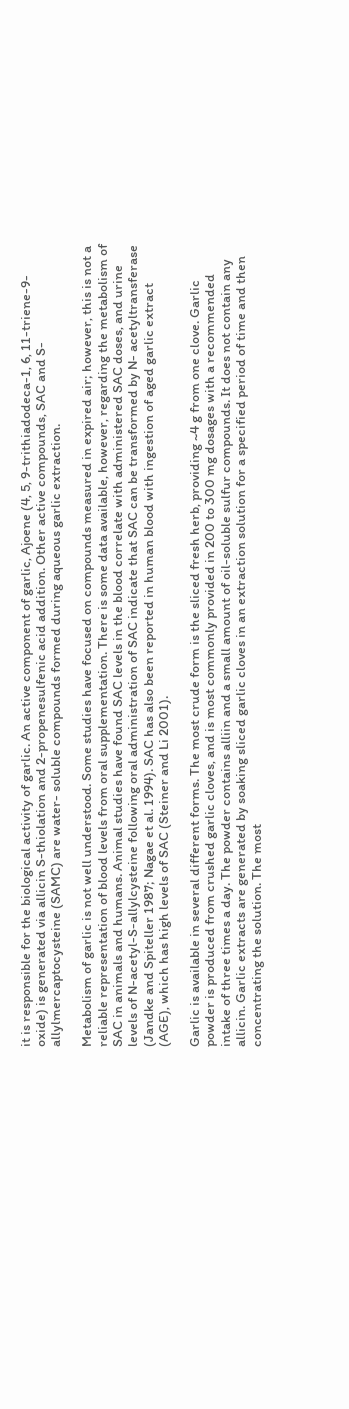it is responsible for the biological activity of garlic. An active component of garlic, Ajoene (4, 5, 9-trithiadodeca-1, 6, 11-triene-9- oxide) is generated via allicin S-thiolation and 2-propenesulfenic acid addition. Other active compounds, SAC and S-allylmercaptocysteine (SAMC) are water- soluble compounds formed during aqueous garlic extraction.

Metabolism of garlic is not well understood. Some studies have focused on compounds measured in expired air; however, this is not a reliable representation of blood levels from oral supplementation. There is some data available, however, regarding the metabolism of SAC in animals and humans. Animal studies have found SAC levels in the blood correlate with administered SAC doses, and urine levels of N-acetyl-S-allylcysteine following oral administration of SAC indicate that SAC can be transformed by N- acetyltransferase (Jandke and Spiteller 1987; Nagae et al. 1994). SAC has also been reported in human blood with ingestion of aged garlic extract (AGE), which has high levels of SAC (Steiner and Li 2001).

Garlic is available in several different forms. The most crude form is the sliced fresh herb, providing ~4 g from one clove. Garlic powder is produced from crushed garlic cloves, and is most commonly provided in 200 to 300 mg dosages with a recommended intake of three times a day. The powder contains alliin and a small amount of oil-soluble sulfur compounds. It does not contain any allicin. Garlic extracts are generated by soaking sliced garlic cloves in an extraction solution for a specified period of time and then concentrating the solution. The most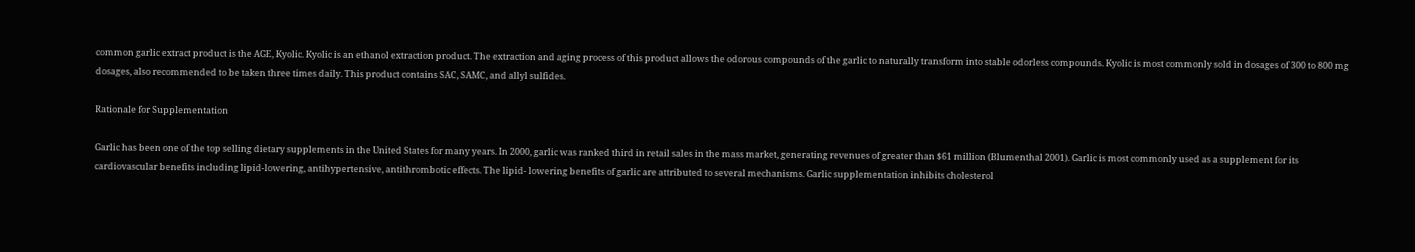common garlic extract product is the AGE, Kyolic. Kyolic is an ethanol extraction product. The extraction and aging process of this product allows the odorous compounds of the garlic to naturally transform into stable odorless compounds. Kyolic is most commonly sold in dosages of 300 to 800 mg dosages, also recommended to be taken three times daily. This product contains SAC, SAMC, and allyl sulfides.

Rationale for Supplementation

Garlic has been one of the top selling dietary supplements in the United States for many years. In 2000, garlic was ranked third in retail sales in the mass market, generating revenues of greater than $61 million (Blumenthal 2001). Garlic is most commonly used as a supplement for its cardiovascular benefits including lipid-lowering, antihypertensive, antithrombotic effects. The lipid- lowering benefits of garlic are attributed to several mechanisms. Garlic supplementation inhibits cholesterol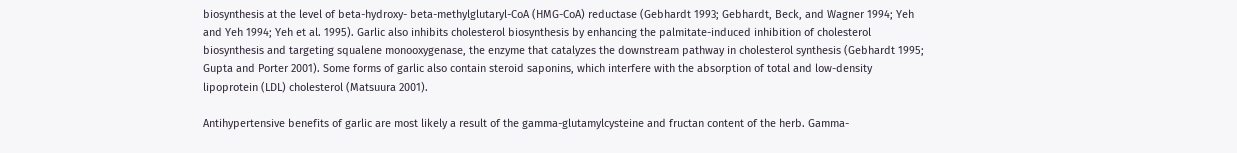biosynthesis at the level of beta-hydroxy- beta-methylglutaryl-CoA (HMG-CoA) reductase (Gebhardt 1993; Gebhardt, Beck, and Wagner 1994; Yeh and Yeh 1994; Yeh et al. 1995). Garlic also inhibits cholesterol biosynthesis by enhancing the palmitate-induced inhibition of cholesterol biosynthesis and targeting squalene monooxygenase, the enzyme that catalyzes the downstream pathway in cholesterol synthesis (Gebhardt 1995; Gupta and Porter 2001). Some forms of garlic also contain steroid saponins, which interfere with the absorption of total and low-density lipoprotein (LDL) cholesterol (Matsuura 2001).

Antihypertensive benefits of garlic are most likely a result of the gamma-glutamylcysteine and fructan content of the herb. Gamma-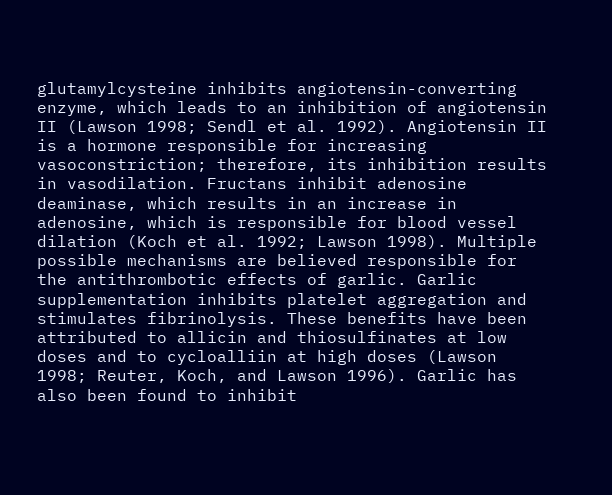glutamylcysteine inhibits angiotensin-converting enzyme, which leads to an inhibition of angiotensin II (Lawson 1998; Sendl et al. 1992). Angiotensin II is a hormone responsible for increasing vasoconstriction; therefore, its inhibition results in vasodilation. Fructans inhibit adenosine deaminase, which results in an increase in adenosine, which is responsible for blood vessel dilation (Koch et al. 1992; Lawson 1998). Multiple possible mechanisms are believed responsible for the antithrombotic effects of garlic. Garlic supplementation inhibits platelet aggregation and stimulates fibrinolysis. These benefits have been attributed to allicin and thiosulfinates at low doses and to cycloalliin at high doses (Lawson 1998; Reuter, Koch, and Lawson 1996). Garlic has also been found to inhibit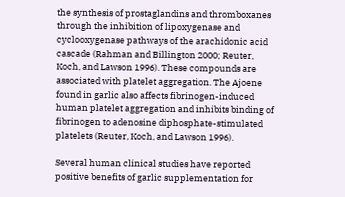the synthesis of prostaglandins and thromboxanes through the inhibition of lipoxygenase and cyclooxygenase pathways of the arachidonic acid cascade (Rahman and Billington 2000; Reuter, Koch, and Lawson 1996). These compounds are associated with platelet aggregation. The Ajoene found in garlic also affects fibrinogen-induced human platelet aggregation and inhibits binding of fibrinogen to adenosine diphosphate-stimulated platelets (Reuter, Koch, and Lawson 1996).

Several human clinical studies have reported positive benefits of garlic supplementation for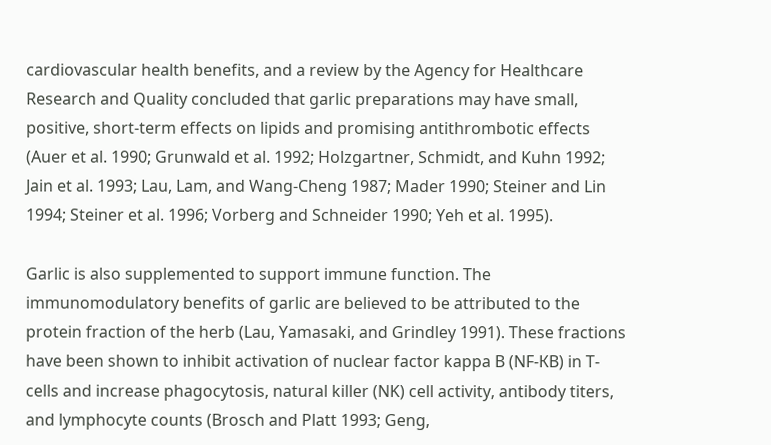cardiovascular health benefits, and a review by the Agency for Healthcare Research and Quality concluded that garlic preparations may have small, positive, short-term effects on lipids and promising antithrombotic effects (Auer et al. 1990; Grunwald et al. 1992; Holzgartner, Schmidt, and Kuhn 1992; Jain et al. 1993; Lau, Lam, and Wang-Cheng 1987; Mader 1990; Steiner and Lin 1994; Steiner et al. 1996; Vorberg and Schneider 1990; Yeh et al. 1995).

Garlic is also supplemented to support immune function. The immunomodulatory benefits of garlic are believed to be attributed to the protein fraction of the herb (Lau, Yamasaki, and Grindley 1991). These fractions have been shown to inhibit activation of nuclear factor kappa B (NF-КB) in T-cells and increase phagocytosis, natural killer (NK) cell activity, antibody titers, and lymphocyte counts (Brosch and Platt 1993; Geng,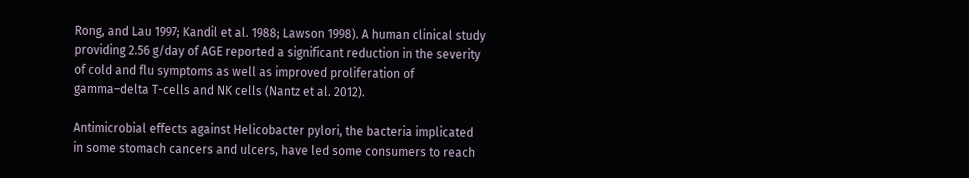Rong, and Lau 1997; Kandil et al. 1988; Lawson 1998). A human clinical study providing 2.56 g/day of AGE reported a significant reduction in the severity of cold and flu symptoms as well as improved proliferation of gamma–delta T-cells and NK cells (Nantz et al. 2012).

Antimicrobial effects against Helicobacter pylori, the bacteria implicated in some stomach cancers and ulcers, have led some consumers to reach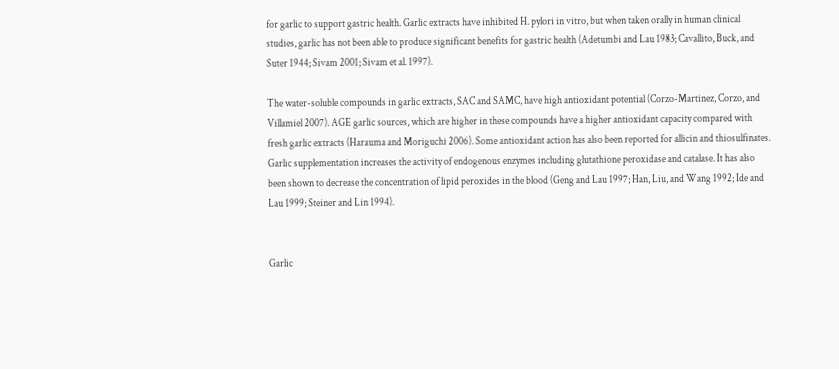for garlic to support gastric health. Garlic extracts have inhibited H. pylori in vitro, but when taken orally in human clinical studies, garlic has not been able to produce significant benefits for gastric health (Adetumbi and Lau 1983; Cavallito, Buck, and Suter 1944; Sivam 2001; Sivam et al. 1997).

The water-soluble compounds in garlic extracts, SAC and SAMC, have high antioxidant potential (Corzo-Martinez, Corzo, and Villamiel 2007). AGE garlic sources, which are higher in these compounds have a higher antioxidant capacity compared with fresh garlic extracts (Harauma and Moriguchi 2006). Some antioxidant action has also been reported for allicin and thiosulfinates. Garlic supplementation increases the activity of endogenous enzymes including glutathione peroxidase and catalase. It has also been shown to decrease the concentration of lipid peroxides in the blood (Geng and Lau 1997; Han, Liu, and Wang 1992; Ide and Lau 1999; Steiner and Lin 1994).


Garlic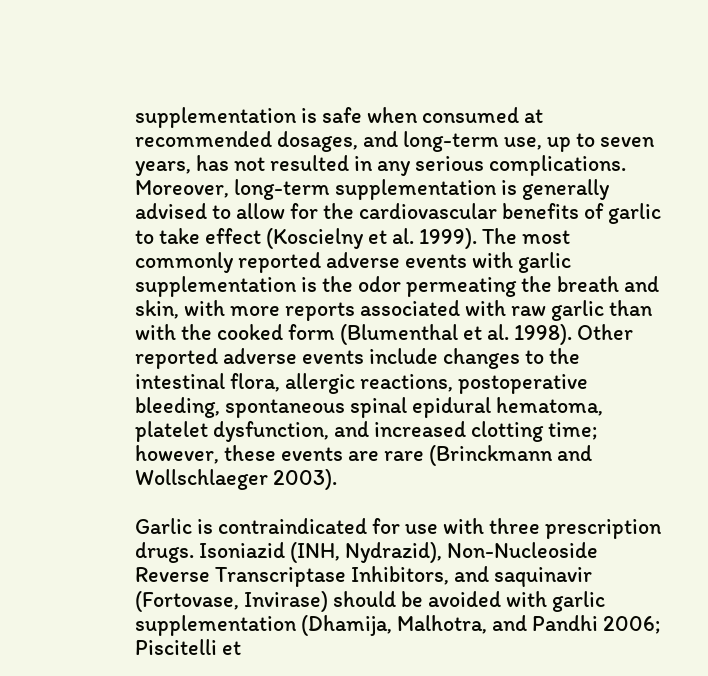supplementation is safe when consumed at recommended dosages, and long-term use, up to seven years, has not resulted in any serious complications. Moreover, long-term supplementation is generally advised to allow for the cardiovascular benefits of garlic to take effect (Koscielny et al. 1999). The most commonly reported adverse events with garlic supplementation is the odor permeating the breath and skin, with more reports associated with raw garlic than with the cooked form (Blumenthal et al. 1998). Other reported adverse events include changes to the intestinal flora, allergic reactions, postoperative bleeding, spontaneous spinal epidural hematoma, platelet dysfunction, and increased clotting time; however, these events are rare (Brinckmann and Wollschlaeger 2003).

Garlic is contraindicated for use with three prescription drugs. Isoniazid (INH, Nydrazid), Non-Nucleoside Reverse Transcriptase Inhibitors, and saquinavir (Fortovase, Invirase) should be avoided with garlic supplementation (Dhamija, Malhotra, and Pandhi 2006; Piscitelli et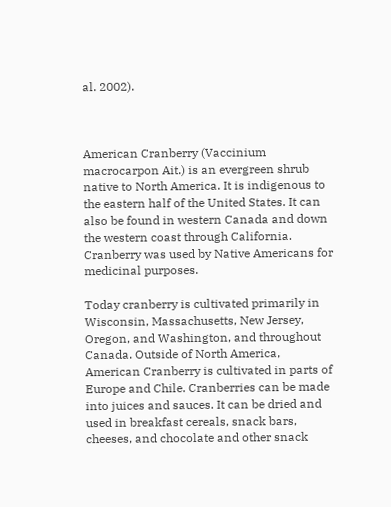al. 2002).



American Cranberry (Vaccinium macrocarpon Ait.) is an evergreen shrub native to North America. It is indigenous to the eastern half of the United States. It can also be found in western Canada and down the western coast through California. Cranberry was used by Native Americans for medicinal purposes.

Today cranberry is cultivated primarily in Wisconsin, Massachusetts, New Jersey, Oregon, and Washington, and throughout Canada. Outside of North America, American Cranberry is cultivated in parts of Europe and Chile. Cranberries can be made into juices and sauces. It can be dried and used in breakfast cereals, snack bars, cheeses, and chocolate and other snack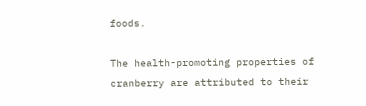foods.

The health-promoting properties of cranberry are attributed to their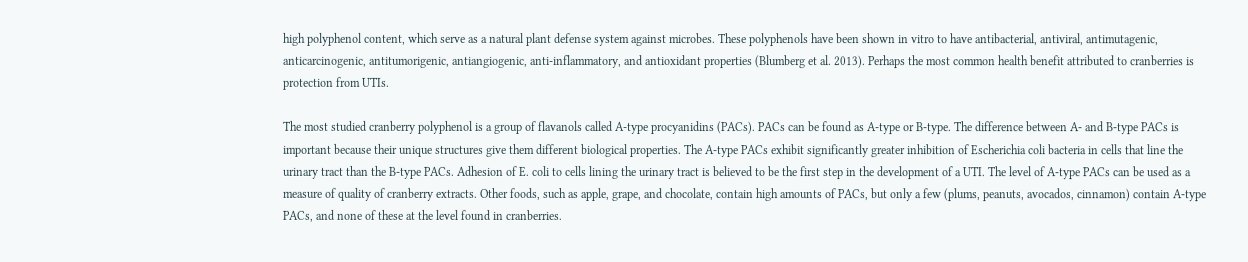high polyphenol content, which serve as a natural plant defense system against microbes. These polyphenols have been shown in vitro to have antibacterial, antiviral, antimutagenic, anticarcinogenic, antitumorigenic, antiangiogenic, anti-inflammatory, and antioxidant properties (Blumberg et al. 2013). Perhaps the most common health benefit attributed to cranberries is protection from UTIs.

The most studied cranberry polyphenol is a group of flavanols called A-type procyanidins (PACs). PACs can be found as A-type or B-type. The difference between A- and B-type PACs is important because their unique structures give them different biological properties. The A-type PACs exhibit significantly greater inhibition of Escherichia coli bacteria in cells that line the urinary tract than the B-type PACs. Adhesion of E. coli to cells lining the urinary tract is believed to be the first step in the development of a UTI. The level of A-type PACs can be used as a measure of quality of cranberry extracts. Other foods, such as apple, grape, and chocolate, contain high amounts of PACs, but only a few (plums, peanuts, avocados, cinnamon) contain A-type PACs, and none of these at the level found in cranberries.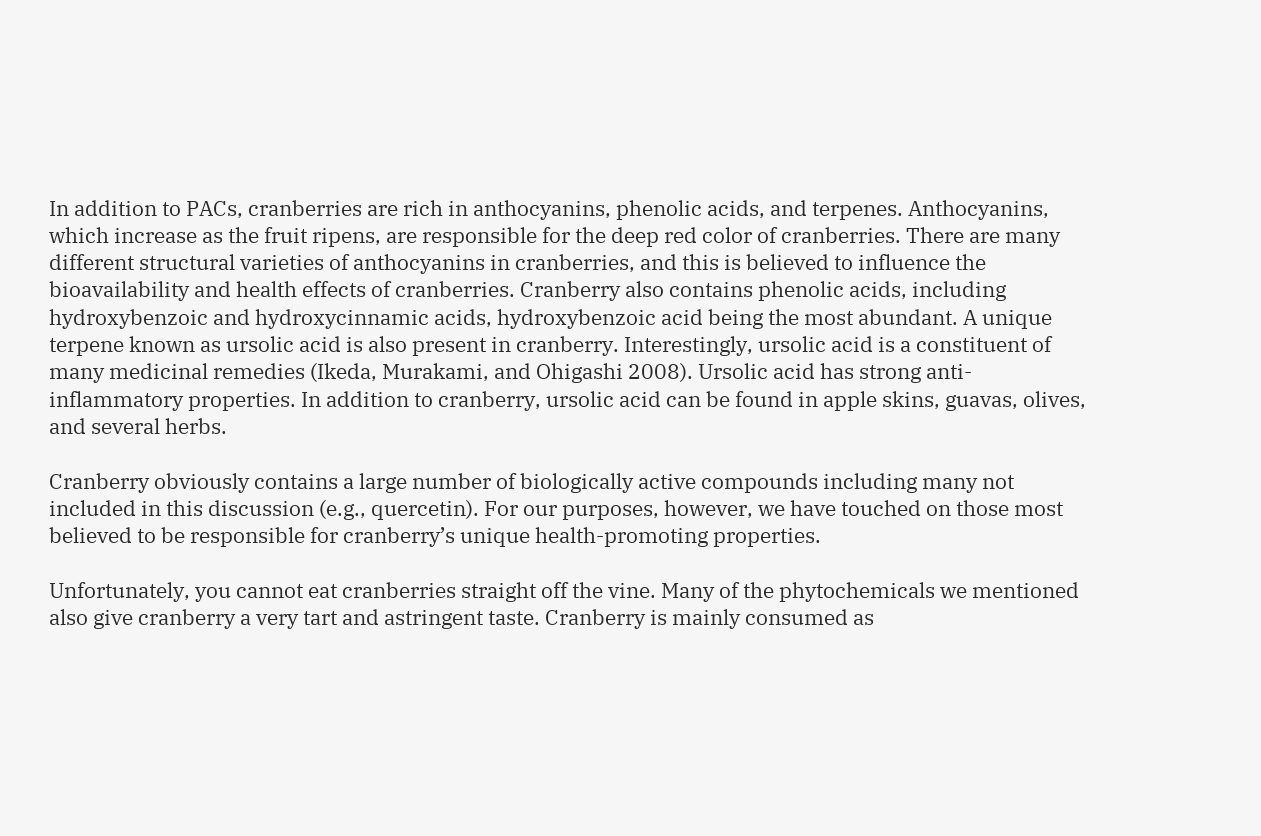In addition to PACs, cranberries are rich in anthocyanins, phenolic acids, and terpenes. Anthocyanins, which increase as the fruit ripens, are responsible for the deep red color of cranberries. There are many different structural varieties of anthocyanins in cranberries, and this is believed to influence the bioavailability and health effects of cranberries. Cranberry also contains phenolic acids, including hydroxybenzoic and hydroxycinnamic acids, hydroxybenzoic acid being the most abundant. A unique terpene known as ursolic acid is also present in cranberry. Interestingly, ursolic acid is a constituent of many medicinal remedies (Ikeda, Murakami, and Ohigashi 2008). Ursolic acid has strong anti-inflammatory properties. In addition to cranberry, ursolic acid can be found in apple skins, guavas, olives, and several herbs.

Cranberry obviously contains a large number of biologically active compounds including many not included in this discussion (e.g., quercetin). For our purposes, however, we have touched on those most believed to be responsible for cranberry’s unique health-promoting properties.

Unfortunately, you cannot eat cranberries straight off the vine. Many of the phytochemicals we mentioned also give cranberry a very tart and astringent taste. Cranberry is mainly consumed as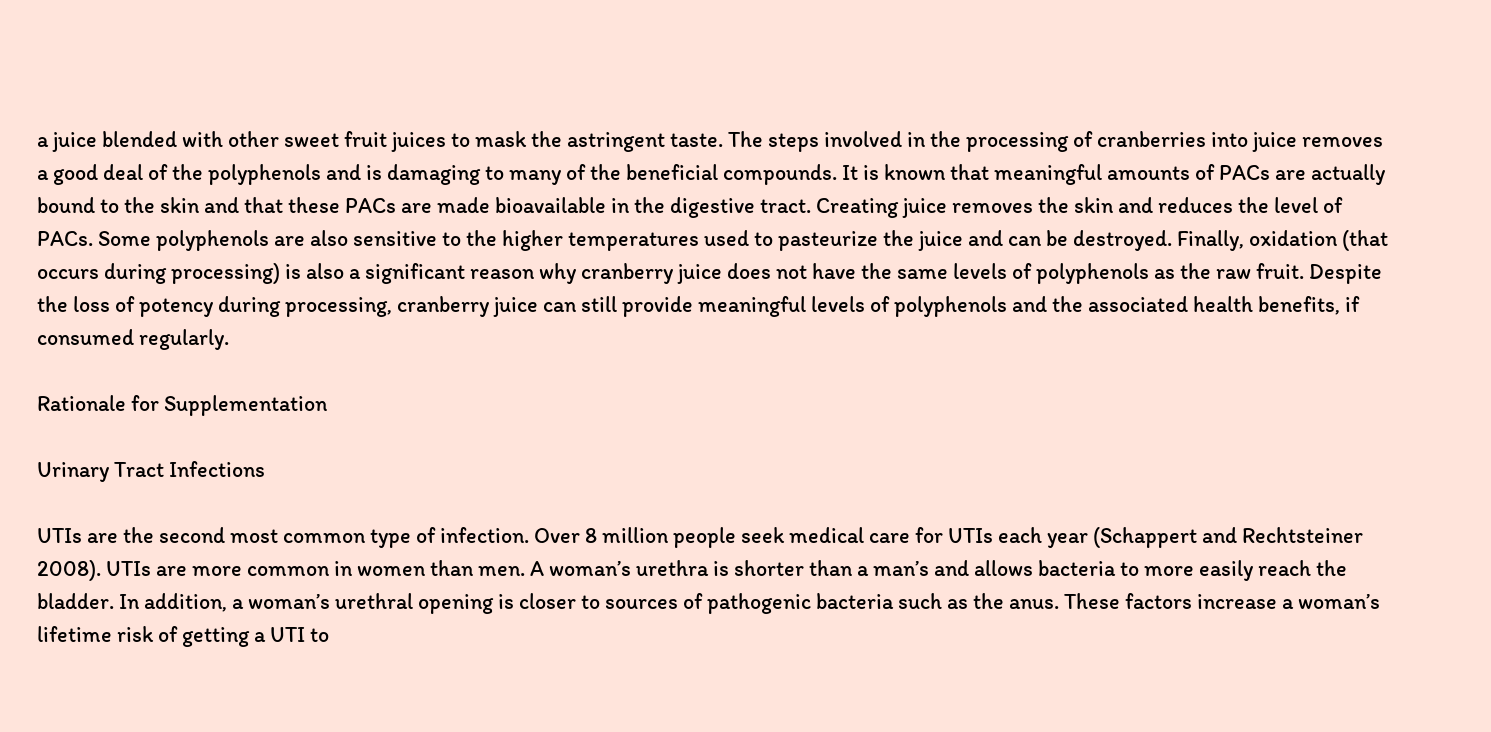a juice blended with other sweet fruit juices to mask the astringent taste. The steps involved in the processing of cranberries into juice removes a good deal of the polyphenols and is damaging to many of the beneficial compounds. It is known that meaningful amounts of PACs are actually bound to the skin and that these PACs are made bioavailable in the digestive tract. Creating juice removes the skin and reduces the level of PACs. Some polyphenols are also sensitive to the higher temperatures used to pasteurize the juice and can be destroyed. Finally, oxidation (that occurs during processing) is also a significant reason why cranberry juice does not have the same levels of polyphenols as the raw fruit. Despite the loss of potency during processing, cranberry juice can still provide meaningful levels of polyphenols and the associated health benefits, if consumed regularly.

Rationale for Supplementation

Urinary Tract Infections

UTIs are the second most common type of infection. Over 8 million people seek medical care for UTIs each year (Schappert and Rechtsteiner 2008). UTIs are more common in women than men. A woman’s urethra is shorter than a man’s and allows bacteria to more easily reach the bladder. In addition, a woman’s urethral opening is closer to sources of pathogenic bacteria such as the anus. These factors increase a woman’s lifetime risk of getting a UTI to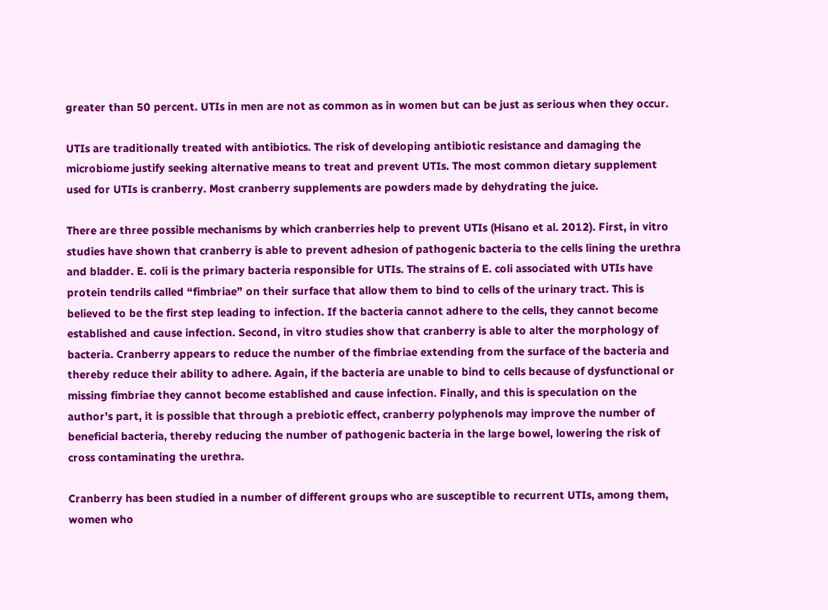greater than 50 percent. UTIs in men are not as common as in women but can be just as serious when they occur.

UTIs are traditionally treated with antibiotics. The risk of developing antibiotic resistance and damaging the microbiome justify seeking alternative means to treat and prevent UTIs. The most common dietary supplement used for UTIs is cranberry. Most cranberry supplements are powders made by dehydrating the juice.

There are three possible mechanisms by which cranberries help to prevent UTIs (Hisano et al. 2012). First, in vitro studies have shown that cranberry is able to prevent adhesion of pathogenic bacteria to the cells lining the urethra and bladder. E. coli is the primary bacteria responsible for UTIs. The strains of E. coli associated with UTIs have protein tendrils called “fimbriae” on their surface that allow them to bind to cells of the urinary tract. This is believed to be the first step leading to infection. If the bacteria cannot adhere to the cells, they cannot become established and cause infection. Second, in vitro studies show that cranberry is able to alter the morphology of bacteria. Cranberry appears to reduce the number of the fimbriae extending from the surface of the bacteria and thereby reduce their ability to adhere. Again, if the bacteria are unable to bind to cells because of dysfunctional or missing fimbriae they cannot become established and cause infection. Finally, and this is speculation on the author’s part, it is possible that through a prebiotic effect, cranberry polyphenols may improve the number of beneficial bacteria, thereby reducing the number of pathogenic bacteria in the large bowel, lowering the risk of cross contaminating the urethra.

Cranberry has been studied in a number of different groups who are susceptible to recurrent UTIs, among them, women who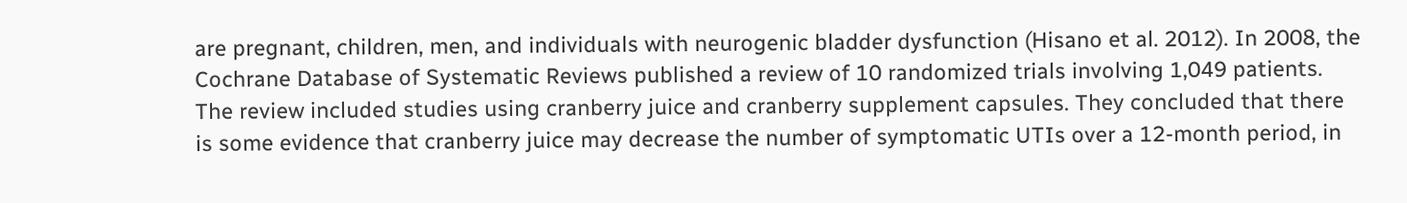are pregnant, children, men, and individuals with neurogenic bladder dysfunction (Hisano et al. 2012). In 2008, the Cochrane Database of Systematic Reviews published a review of 10 randomized trials involving 1,049 patients. The review included studies using cranberry juice and cranberry supplement capsules. They concluded that there is some evidence that cranberry juice may decrease the number of symptomatic UTIs over a 12-month period, in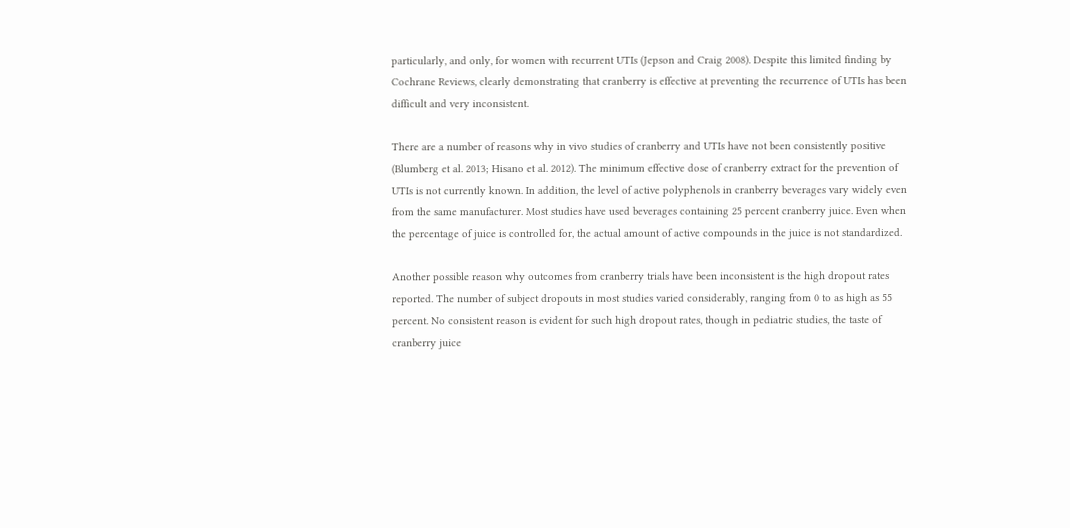particularly, and only, for women with recurrent UTIs (Jepson and Craig 2008). Despite this limited finding by Cochrane Reviews, clearly demonstrating that cranberry is effective at preventing the recurrence of UTIs has been difficult and very inconsistent.

There are a number of reasons why in vivo studies of cranberry and UTIs have not been consistently positive (Blumberg et al. 2013; Hisano et al. 2012). The minimum effective dose of cranberry extract for the prevention of UTIs is not currently known. In addition, the level of active polyphenols in cranberry beverages vary widely even from the same manufacturer. Most studies have used beverages containing 25 percent cranberry juice. Even when the percentage of juice is controlled for, the actual amount of active compounds in the juice is not standardized.

Another possible reason why outcomes from cranberry trials have been inconsistent is the high dropout rates reported. The number of subject dropouts in most studies varied considerably, ranging from 0 to as high as 55 percent. No consistent reason is evident for such high dropout rates, though in pediatric studies, the taste of cranberry juice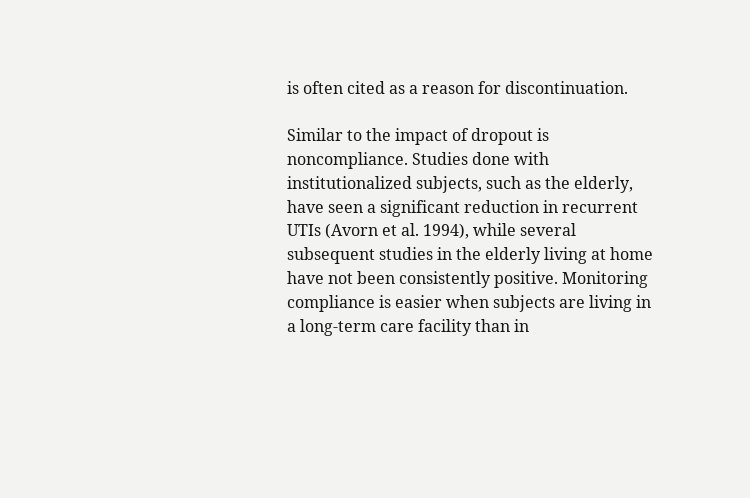is often cited as a reason for discontinuation.

Similar to the impact of dropout is noncompliance. Studies done with institutionalized subjects, such as the elderly, have seen a significant reduction in recurrent UTIs (Avorn et al. 1994), while several subsequent studies in the elderly living at home have not been consistently positive. Monitoring compliance is easier when subjects are living in a long-term care facility than in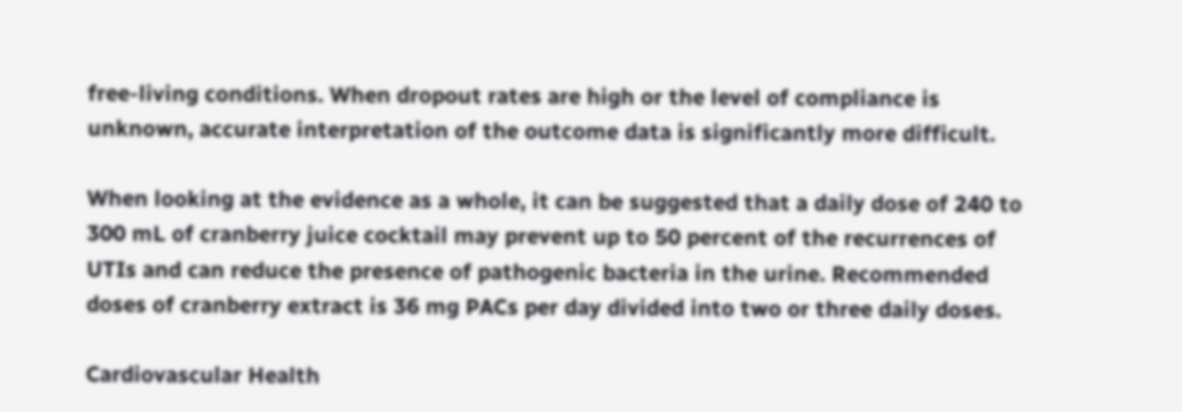free-living conditions. When dropout rates are high or the level of compliance is unknown, accurate interpretation of the outcome data is significantly more difficult.

When looking at the evidence as a whole, it can be suggested that a daily dose of 240 to 300 mL of cranberry juice cocktail may prevent up to 50 percent of the recurrences of UTIs and can reduce the presence of pathogenic bacteria in the urine. Recommended doses of cranberry extract is 36 mg PACs per day divided into two or three daily doses.

Cardiovascular Health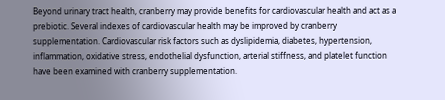Beyond urinary tract health, cranberry may provide benefits for cardiovascular health and act as a prebiotic. Several indexes of cardiovascular health may be improved by cranberry supplementation. Cardiovascular risk factors such as dyslipidemia, diabetes, hypertension, inflammation, oxidative stress, endothelial dysfunction, arterial stiffness, and platelet function have been examined with cranberry supplementation.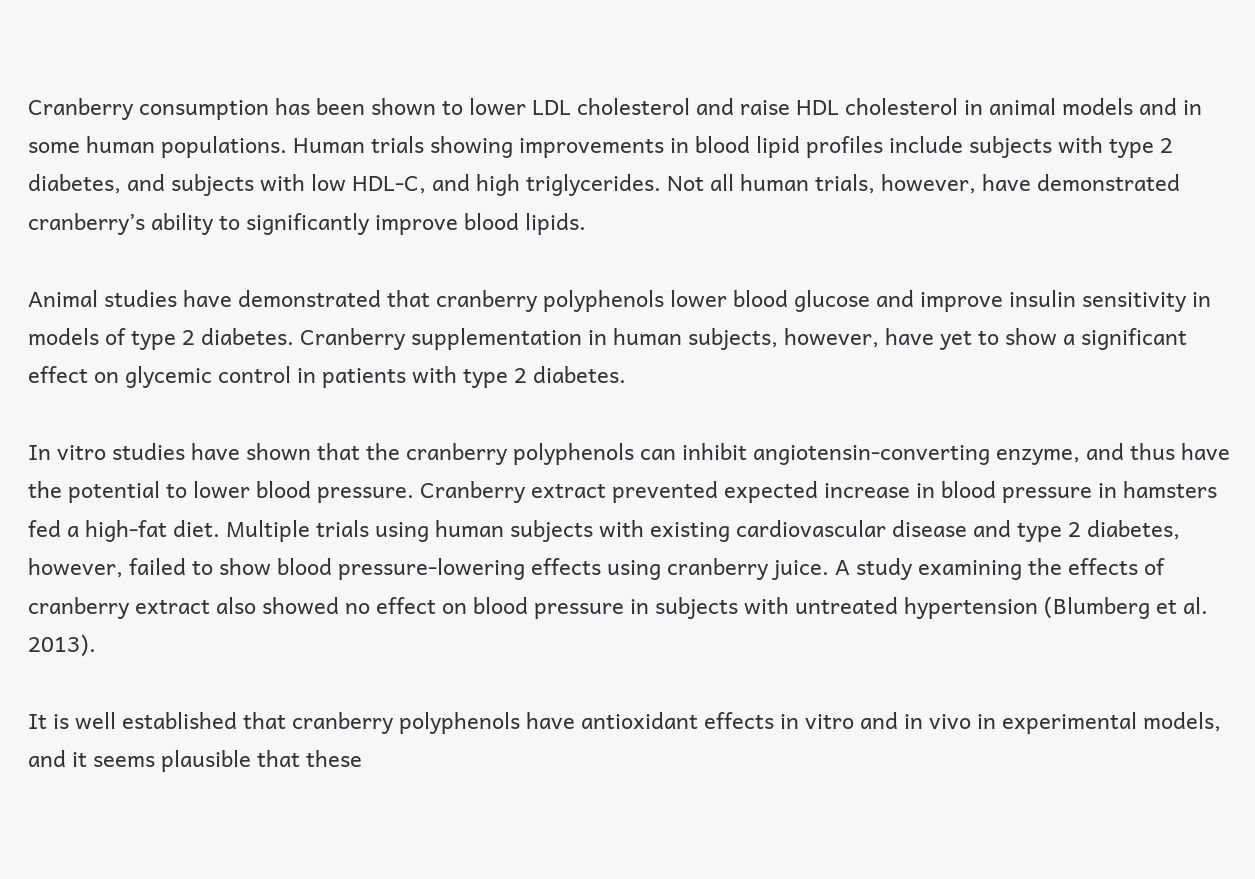Cranberry consumption has been shown to lower LDL cholesterol and raise HDL cholesterol in animal models and in some human populations. Human trials showing improvements in blood lipid profiles include subjects with type 2 diabetes, and subjects with low HDL-C, and high triglycerides. Not all human trials, however, have demonstrated cranberry’s ability to significantly improve blood lipids.

Animal studies have demonstrated that cranberry polyphenols lower blood glucose and improve insulin sensitivity in models of type 2 diabetes. Cranberry supplementation in human subjects, however, have yet to show a significant effect on glycemic control in patients with type 2 diabetes.

In vitro studies have shown that the cranberry polyphenols can inhibit angiotensin-converting enzyme, and thus have the potential to lower blood pressure. Cranberry extract prevented expected increase in blood pressure in hamsters fed a high-fat diet. Multiple trials using human subjects with existing cardiovascular disease and type 2 diabetes, however, failed to show blood pressure-lowering effects using cranberry juice. A study examining the effects of cranberry extract also showed no effect on blood pressure in subjects with untreated hypertension (Blumberg et al. 2013).

It is well established that cranberry polyphenols have antioxidant effects in vitro and in vivo in experimental models, and it seems plausible that these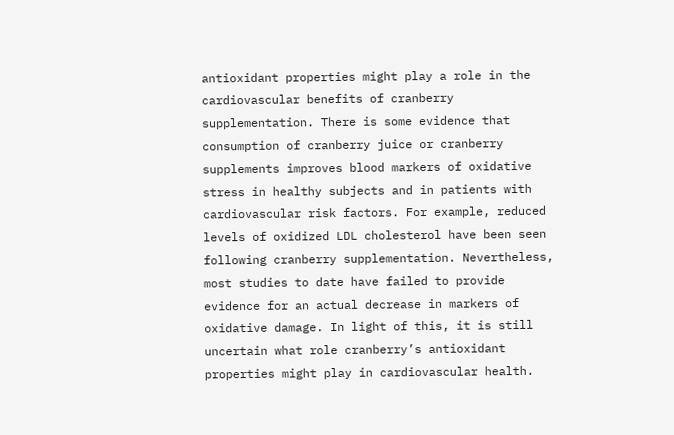antioxidant properties might play a role in the cardiovascular benefits of cranberry supplementation. There is some evidence that consumption of cranberry juice or cranberry supplements improves blood markers of oxidative stress in healthy subjects and in patients with cardiovascular risk factors. For example, reduced levels of oxidized LDL cholesterol have been seen following cranberry supplementation. Nevertheless, most studies to date have failed to provide evidence for an actual decrease in markers of oxidative damage. In light of this, it is still uncertain what role cranberry’s antioxidant properties might play in cardiovascular health.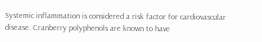Systemic inflammation is considered a risk factor for cardiovascular disease. Cranberry polyphenols are known to have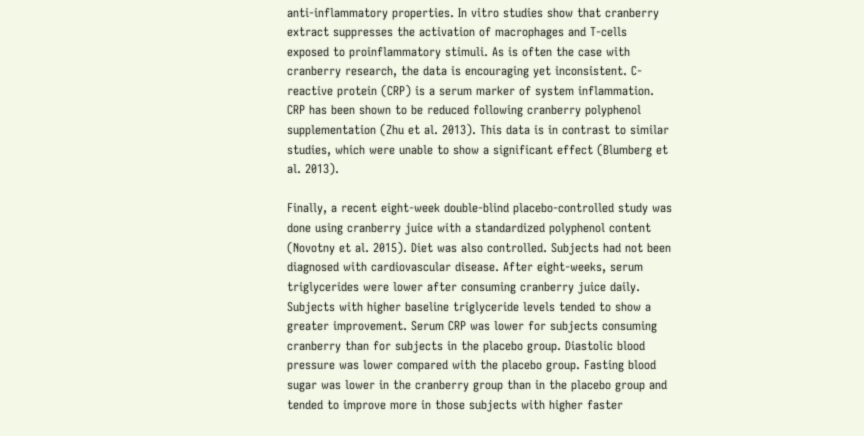anti-inflammatory properties. In vitro studies show that cranberry extract suppresses the activation of macrophages and T-cells exposed to proinflammatory stimuli. As is often the case with cranberry research, the data is encouraging yet inconsistent. C-reactive protein (CRP) is a serum marker of system inflammation. CRP has been shown to be reduced following cranberry polyphenol supplementation (Zhu et al. 2013). This data is in contrast to similar studies, which were unable to show a significant effect (Blumberg et al. 2013).

Finally, a recent eight-week double-blind placebo-controlled study was done using cranberry juice with a standardized polyphenol content (Novotny et al. 2015). Diet was also controlled. Subjects had not been diagnosed with cardiovascular disease. After eight-weeks, serum triglycerides were lower after consuming cranberry juice daily. Subjects with higher baseline triglyceride levels tended to show a greater improvement. Serum CRP was lower for subjects consuming cranberry than for subjects in the placebo group. Diastolic blood pressure was lower compared with the placebo group. Fasting blood sugar was lower in the cranberry group than in the placebo group and tended to improve more in those subjects with higher faster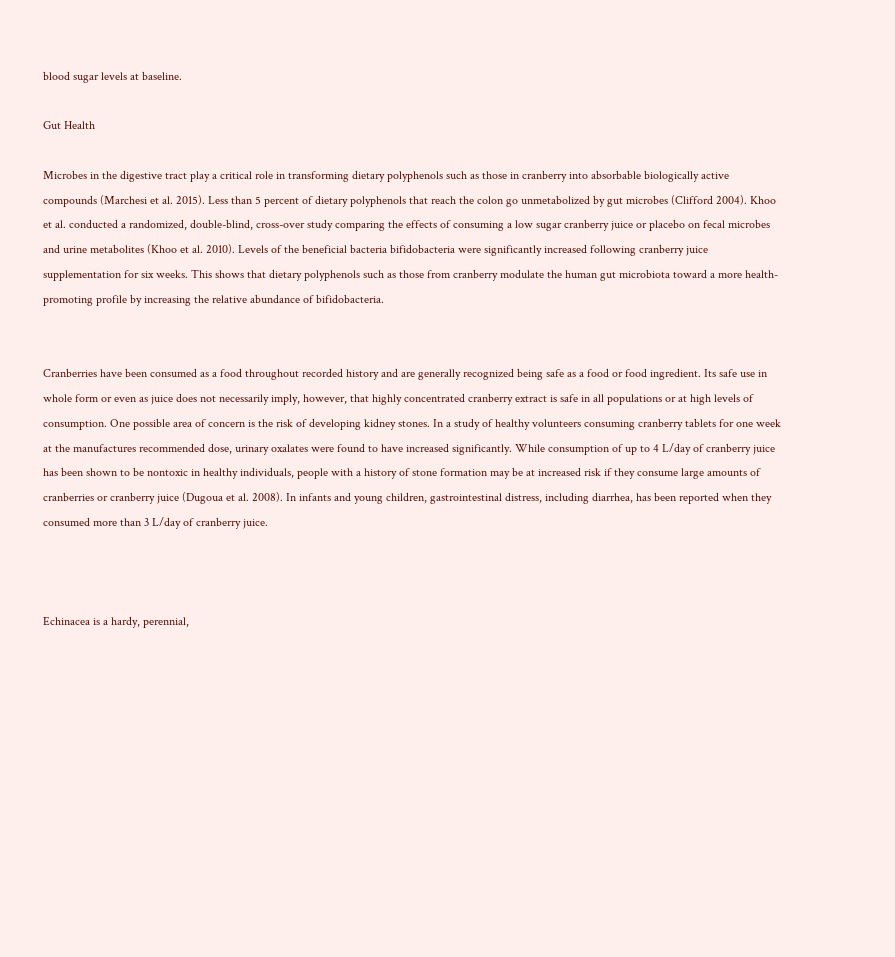blood sugar levels at baseline.

Gut Health

Microbes in the digestive tract play a critical role in transforming dietary polyphenols such as those in cranberry into absorbable biologically active compounds (Marchesi et al. 2015). Less than 5 percent of dietary polyphenols that reach the colon go unmetabolized by gut microbes (Clifford 2004). Khoo et al. conducted a randomized, double-blind, cross-over study comparing the effects of consuming a low sugar cranberry juice or placebo on fecal microbes and urine metabolites (Khoo et al. 2010). Levels of the beneficial bacteria bifidobacteria were significantly increased following cranberry juice supplementation for six weeks. This shows that dietary polyphenols such as those from cranberry modulate the human gut microbiota toward a more health- promoting profile by increasing the relative abundance of bifidobacteria.


Cranberries have been consumed as a food throughout recorded history and are generally recognized being safe as a food or food ingredient. Its safe use in whole form or even as juice does not necessarily imply, however, that highly concentrated cranberry extract is safe in all populations or at high levels of consumption. One possible area of concern is the risk of developing kidney stones. In a study of healthy volunteers consuming cranberry tablets for one week at the manufactures recommended dose, urinary oxalates were found to have increased significantly. While consumption of up to 4 L/day of cranberry juice has been shown to be nontoxic in healthy individuals, people with a history of stone formation may be at increased risk if they consume large amounts of cranberries or cranberry juice (Dugoua et al. 2008). In infants and young children, gastrointestinal distress, including diarrhea, has been reported when they consumed more than 3 L/day of cranberry juice.



Echinacea is a hardy, perennial,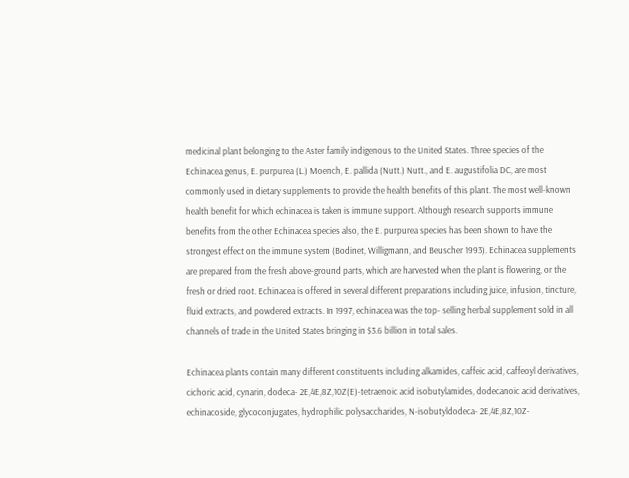medicinal plant belonging to the Aster family indigenous to the United States. Three species of the Echinacea genus, E. purpurea (L.) Moench, E. pallida (Nutt.) Nutt., and E. augustifolia DC, are most commonly used in dietary supplements to provide the health benefits of this plant. The most well-known health benefit for which echinacea is taken is immune support. Although research supports immune benefits from the other Echinacea species also, the E. purpurea species has been shown to have the strongest effect on the immune system (Bodinet, Willigmann, and Beuscher 1993). Echinacea supplements are prepared from the fresh above-ground parts, which are harvested when the plant is flowering, or the fresh or dried root. Echinacea is offered in several different preparations including juice, infusion, tincture, fluid extracts, and powdered extracts. In 1997, echinacea was the top- selling herbal supplement sold in all channels of trade in the United States bringing in $3.6 billion in total sales.

Echinacea plants contain many different constituents including alkamides, caffeic acid, caffeoyl derivatives, cichoric acid, cynarin, dodeca- 2E,4E,8Z,10Z(E)-tetraenoic acid isobutylamides, dodecanoic acid derivatives, echinacoside, glycoconjugates, hydrophilic polysaccharides, N-isobutyldodeca- 2E,4E,8Z,10Z-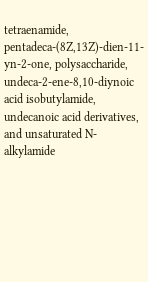tetraenamide, pentadeca-(8Z,13Z)-dien-11-yn-2-one, polysaccharide, undeca-2-ene-8,10-diynoic acid isobutylamide, undecanoic acid derivatives, and unsaturated N-alkylamide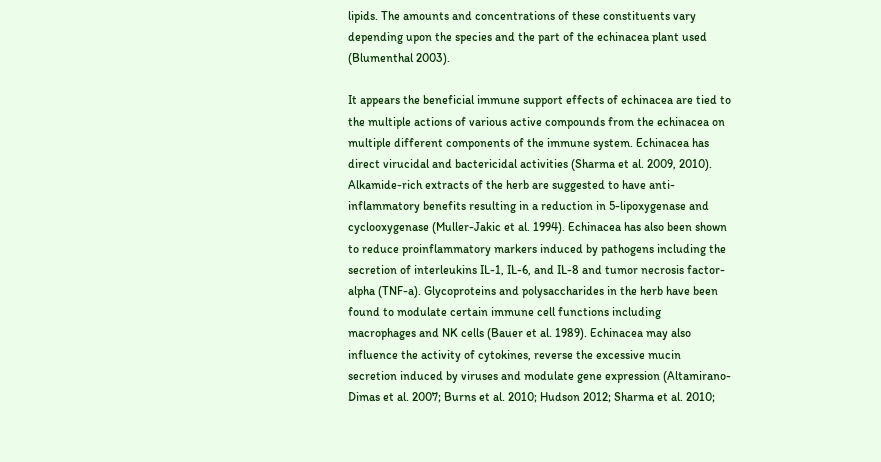lipids. The amounts and concentrations of these constituents vary depending upon the species and the part of the echinacea plant used (Blumenthal 2003).

It appears the beneficial immune support effects of echinacea are tied to the multiple actions of various active compounds from the echinacea on multiple different components of the immune system. Echinacea has direct virucidal and bactericidal activities (Sharma et al. 2009, 2010). Alkamide-rich extracts of the herb are suggested to have anti-inflammatory benefits resulting in a reduction in 5-lipoxygenase and cyclooxygenase (Muller-Jakic et al. 1994). Echinacea has also been shown to reduce proinflammatory markers induced by pathogens including the secretion of interleukins IL-1, IL-6, and IL-8 and tumor necrosis factor-alpha (TNF-a). Glycoproteins and polysaccharides in the herb have been found to modulate certain immune cell functions including macrophages and NK cells (Bauer et al. 1989). Echinacea may also influence the activity of cytokines, reverse the excessive mucin secretion induced by viruses and modulate gene expression (Altamirano-Dimas et al. 2007; Burns et al. 2010; Hudson 2012; Sharma et al. 2010;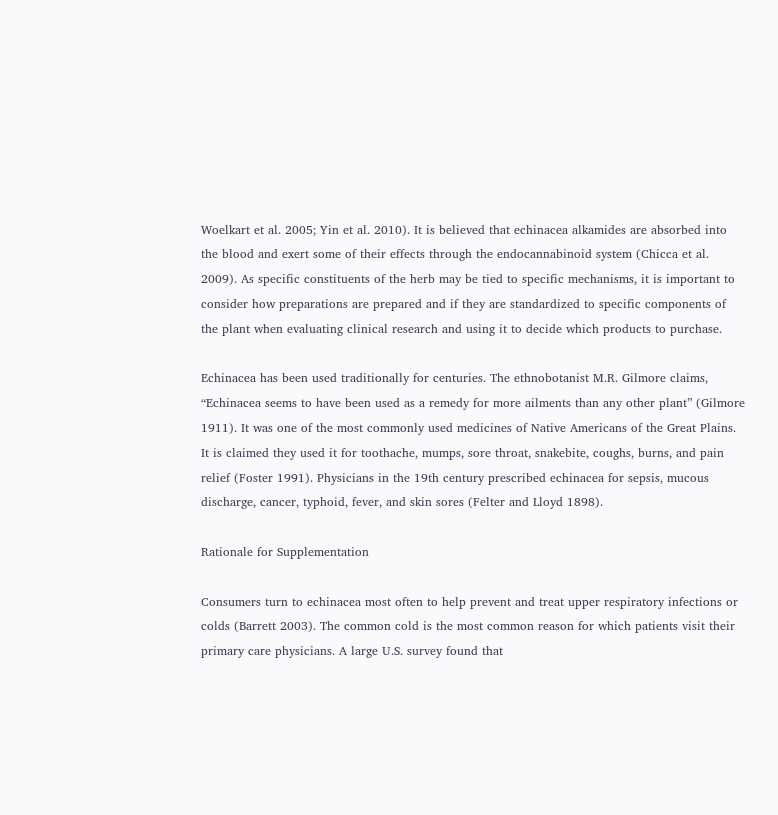Woelkart et al. 2005; Yin et al. 2010). It is believed that echinacea alkamides are absorbed into the blood and exert some of their effects through the endocannabinoid system (Chicca et al. 2009). As specific constituents of the herb may be tied to specific mechanisms, it is important to consider how preparations are prepared and if they are standardized to specific components of the plant when evaluating clinical research and using it to decide which products to purchase.

Echinacea has been used traditionally for centuries. The ethnobotanist M.R. Gilmore claims, “Echinacea seems to have been used as a remedy for more ailments than any other plant” (Gilmore 1911). It was one of the most commonly used medicines of Native Americans of the Great Plains. It is claimed they used it for toothache, mumps, sore throat, snakebite, coughs, burns, and pain relief (Foster 1991). Physicians in the 19th century prescribed echinacea for sepsis, mucous discharge, cancer, typhoid, fever, and skin sores (Felter and Lloyd 1898).

Rationale for Supplementation

Consumers turn to echinacea most often to help prevent and treat upper respiratory infections or colds (Barrett 2003). The common cold is the most common reason for which patients visit their primary care physicians. A large U.S. survey found that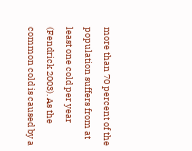more than 70 percent of the population suffers from at least one cold per year (Fendrick 2003). As the common cold is caused by a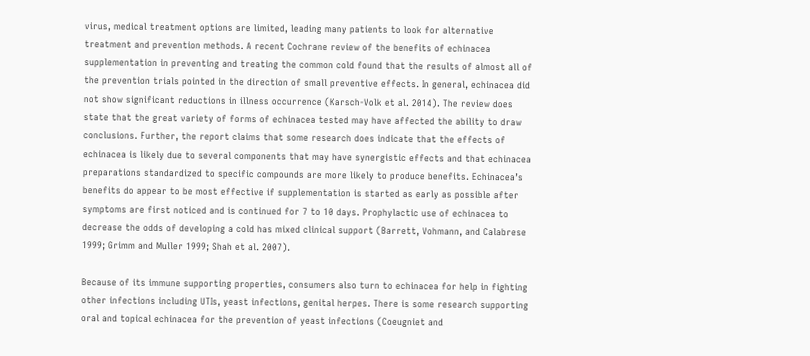virus, medical treatment options are limited, leading many patients to look for alternative treatment and prevention methods. A recent Cochrane review of the benefits of echinacea supplementation in preventing and treating the common cold found that the results of almost all of the prevention trials pointed in the direction of small preventive effects. In general, echinacea did not show significant reductions in illness occurrence (Karsch-Volk et al. 2014). The review does state that the great variety of forms of echinacea tested may have affected the ability to draw conclusions. Further, the report claims that some research does indicate that the effects of echinacea is likely due to several components that may have synergistic effects and that echinacea preparations standardized to specific compounds are more likely to produce benefits. Echinacea’s benefits do appear to be most effective if supplementation is started as early as possible after symptoms are first noticed and is continued for 7 to 10 days. Prophylactic use of echinacea to decrease the odds of developing a cold has mixed clinical support (Barrett, Vohmann, and Calabrese 1999; Grimm and Muller 1999; Shah et al. 2007).

Because of its immune supporting properties, consumers also turn to echinacea for help in fighting other infections including UTIs, yeast infections, genital herpes. There is some research supporting oral and topical echinacea for the prevention of yeast infections (Coeugniet and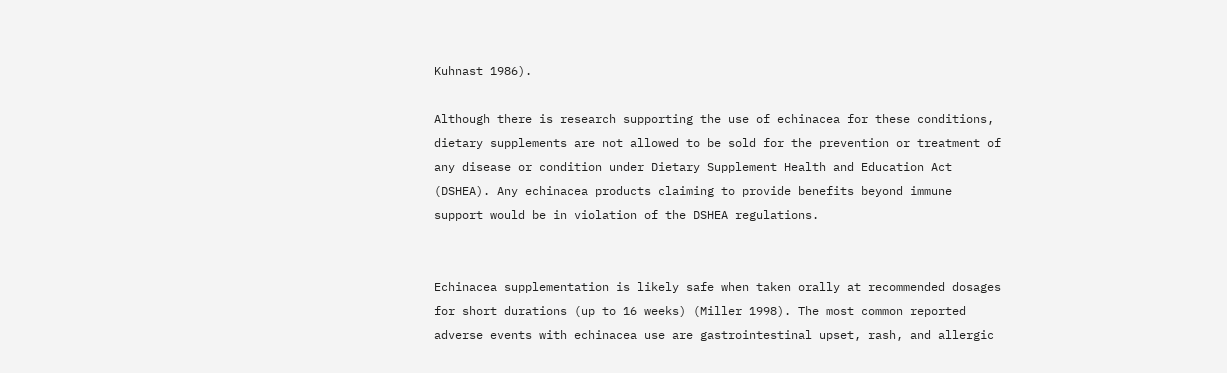Kuhnast 1986).

Although there is research supporting the use of echinacea for these conditions, dietary supplements are not allowed to be sold for the prevention or treatment of any disease or condition under Dietary Supplement Health and Education Act (DSHEA). Any echinacea products claiming to provide benefits beyond immune support would be in violation of the DSHEA regulations.


Echinacea supplementation is likely safe when taken orally at recommended dosages for short durations (up to 16 weeks) (Miller 1998). The most common reported adverse events with echinacea use are gastrointestinal upset, rash, and allergic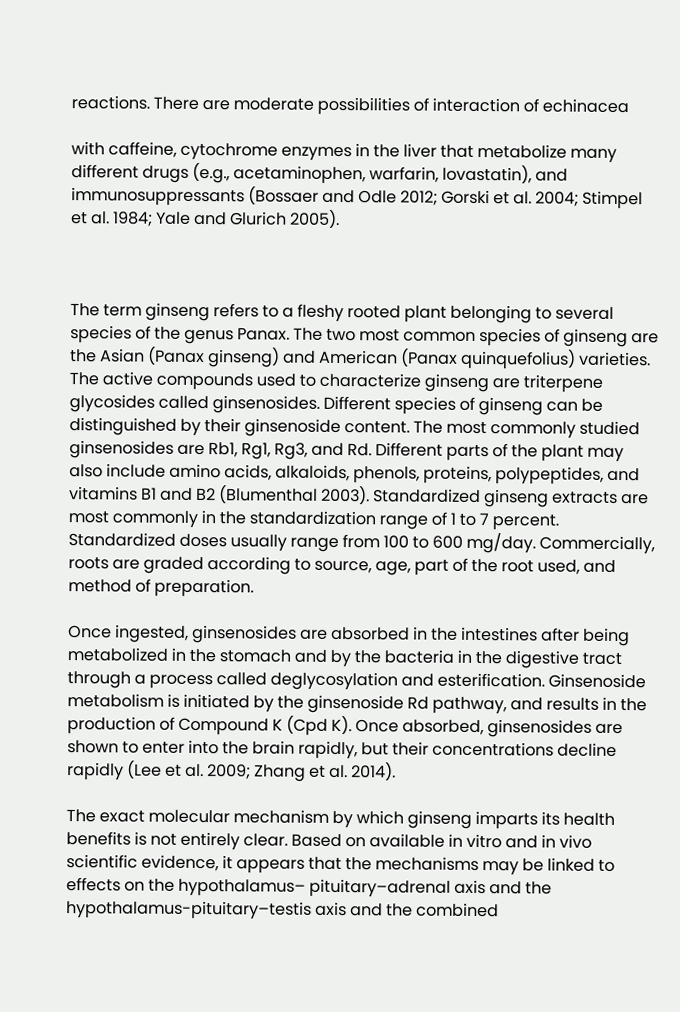reactions. There are moderate possibilities of interaction of echinacea

with caffeine, cytochrome enzymes in the liver that metabolize many different drugs (e.g., acetaminophen, warfarin, lovastatin), and immunosuppressants (Bossaer and Odle 2012; Gorski et al. 2004; Stimpel et al. 1984; Yale and Glurich 2005).



The term ginseng refers to a fleshy rooted plant belonging to several species of the genus Panax. The two most common species of ginseng are the Asian (Panax ginseng) and American (Panax quinquefolius) varieties. The active compounds used to characterize ginseng are triterpene glycosides called ginsenosides. Different species of ginseng can be distinguished by their ginsenoside content. The most commonly studied ginsenosides are Rb1, Rg1, Rg3, and Rd. Different parts of the plant may also include amino acids, alkaloids, phenols, proteins, polypeptides, and vitamins B1 and B2 (Blumenthal 2003). Standardized ginseng extracts are most commonly in the standardization range of 1 to 7 percent. Standardized doses usually range from 100 to 600 mg/day. Commercially, roots are graded according to source, age, part of the root used, and method of preparation.

Once ingested, ginsenosides are absorbed in the intestines after being metabolized in the stomach and by the bacteria in the digestive tract through a process called deglycosylation and esterification. Ginsenoside metabolism is initiated by the ginsenoside Rd pathway, and results in the production of Compound K (Cpd K). Once absorbed, ginsenosides are shown to enter into the brain rapidly, but their concentrations decline rapidly (Lee et al. 2009; Zhang et al. 2014).

The exact molecular mechanism by which ginseng imparts its health benefits is not entirely clear. Based on available in vitro and in vivo scientific evidence, it appears that the mechanisms may be linked to effects on the hypothalamus– pituitary–adrenal axis and the hypothalamus-pituitary–testis axis and the combined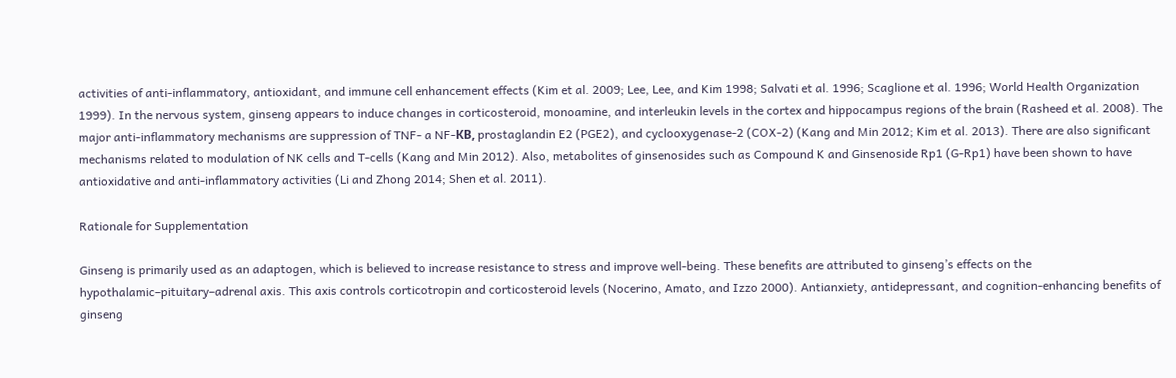activities of anti-inflammatory, antioxidant, and immune cell enhancement effects (Kim et al. 2009; Lee, Lee, and Kim 1998; Salvati et al. 1996; Scaglione et al. 1996; World Health Organization 1999). In the nervous system, ginseng appears to induce changes in corticosteroid, monoamine, and interleukin levels in the cortex and hippocampus regions of the brain (Rasheed et al. 2008). The major anti-inflammatory mechanisms are suppression of TNF- a NF-КB, prostaglandin E2 (PGE2), and cyclooxygenase-2 (COX-2) (Kang and Min 2012; Kim et al. 2013). There are also significant mechanisms related to modulation of NK cells and T-cells (Kang and Min 2012). Also, metabolites of ginsenosides such as Compound K and Ginsenoside Rp1 (G-Rp1) have been shown to have antioxidative and anti-inflammatory activities (Li and Zhong 2014; Shen et al. 2011).

Rationale for Supplementation

Ginseng is primarily used as an adaptogen, which is believed to increase resistance to stress and improve well-being. These benefits are attributed to ginseng’s effects on the hypothalamic–pituitary–adrenal axis. This axis controls corticotropin and corticosteroid levels (Nocerino, Amato, and Izzo 2000). Antianxiety, antidepressant, and cognition-enhancing benefits of ginseng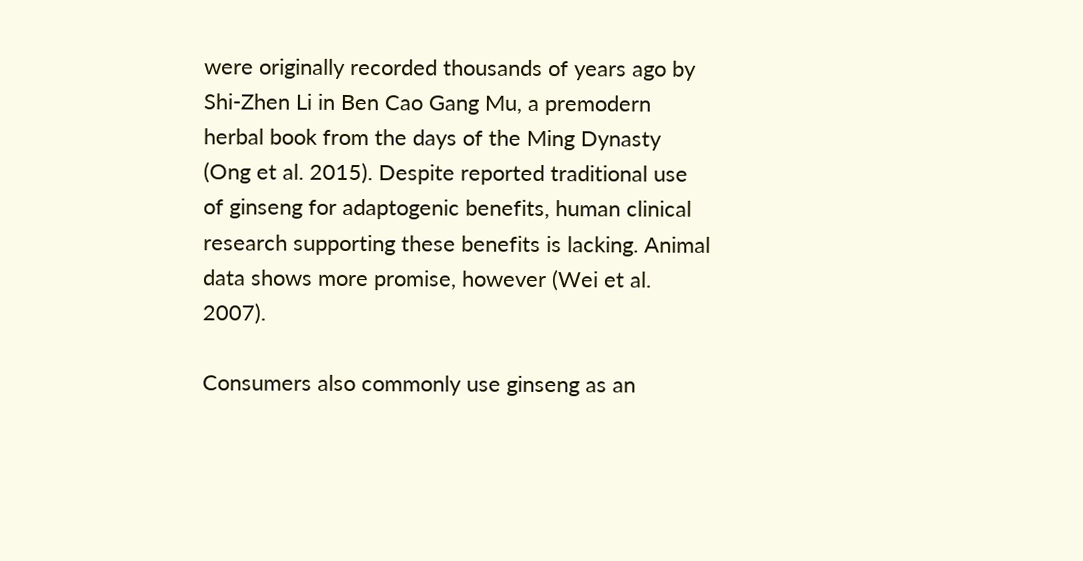were originally recorded thousands of years ago by Shi-Zhen Li in Ben Cao Gang Mu, a premodern herbal book from the days of the Ming Dynasty (Ong et al. 2015). Despite reported traditional use of ginseng for adaptogenic benefits, human clinical research supporting these benefits is lacking. Animal data shows more promise, however (Wei et al. 2007).

Consumers also commonly use ginseng as an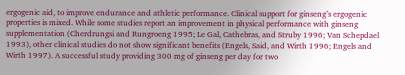ergogenic aid, to improve endurance and athletic performance. Clinical support for ginseng’s ergogenic properties is mixed. While some studies report an improvement in physical performance with ginseng supplementation (Cherdrungsi and Rungroeng 1995; Le Gal, Cathebras, and Struby 1996; Van Schepdael 1993), other clinical studies do not show significant benefits (Engels, Said, and Wirth 1996; Engels and Wirth 1997). A successful study providing 300 mg of ginseng per day for two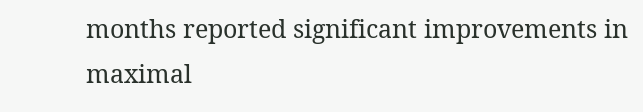months reported significant improvements in maximal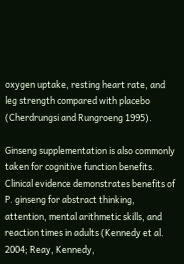oxygen uptake, resting heart rate, and leg strength compared with placebo (Cherdrungsi and Rungroeng 1995).

Ginseng supplementation is also commonly taken for cognitive function benefits. Clinical evidence demonstrates benefits of P. ginseng for abstract thinking, attention, mental arithmetic skills, and reaction times in adults (Kennedy et al. 2004; Reay, Kennedy,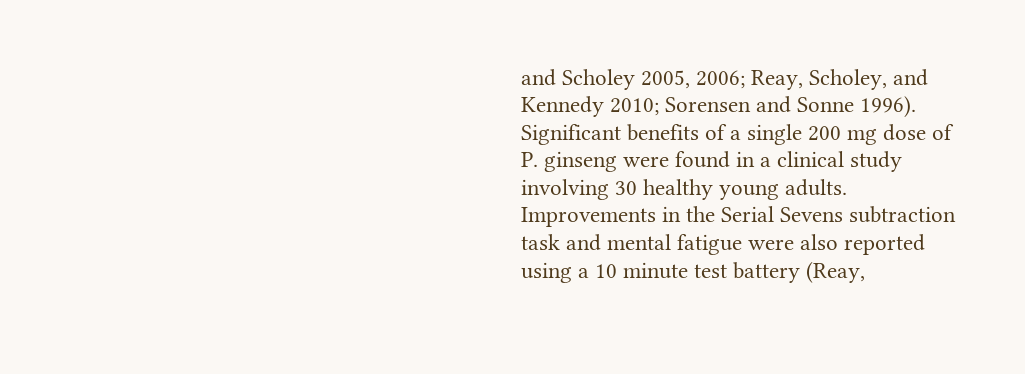and Scholey 2005, 2006; Reay, Scholey, and Kennedy 2010; Sorensen and Sonne 1996). Significant benefits of a single 200 mg dose of P. ginseng were found in a clinical study involving 30 healthy young adults. Improvements in the Serial Sevens subtraction task and mental fatigue were also reported using a 10 minute test battery (Reay,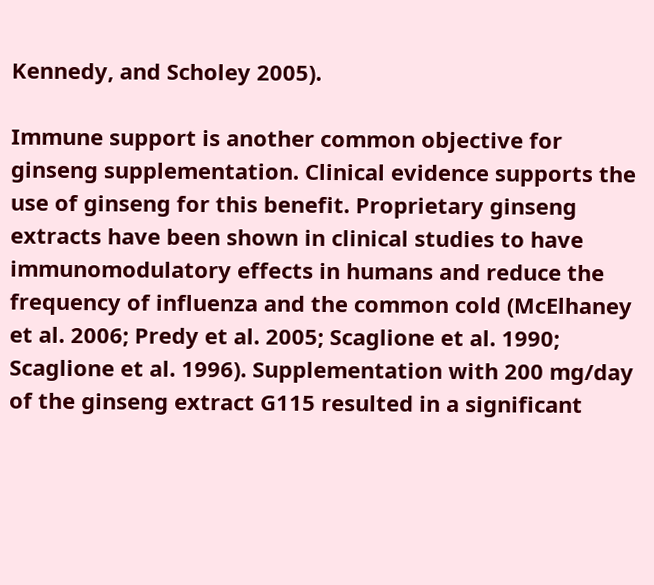Kennedy, and Scholey 2005).

Immune support is another common objective for ginseng supplementation. Clinical evidence supports the use of ginseng for this benefit. Proprietary ginseng extracts have been shown in clinical studies to have immunomodulatory effects in humans and reduce the frequency of influenza and the common cold (McElhaney et al. 2006; Predy et al. 2005; Scaglione et al. 1990; Scaglione et al. 1996). Supplementation with 200 mg/day of the ginseng extract G115 resulted in a significant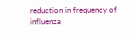reduction in frequency of influenza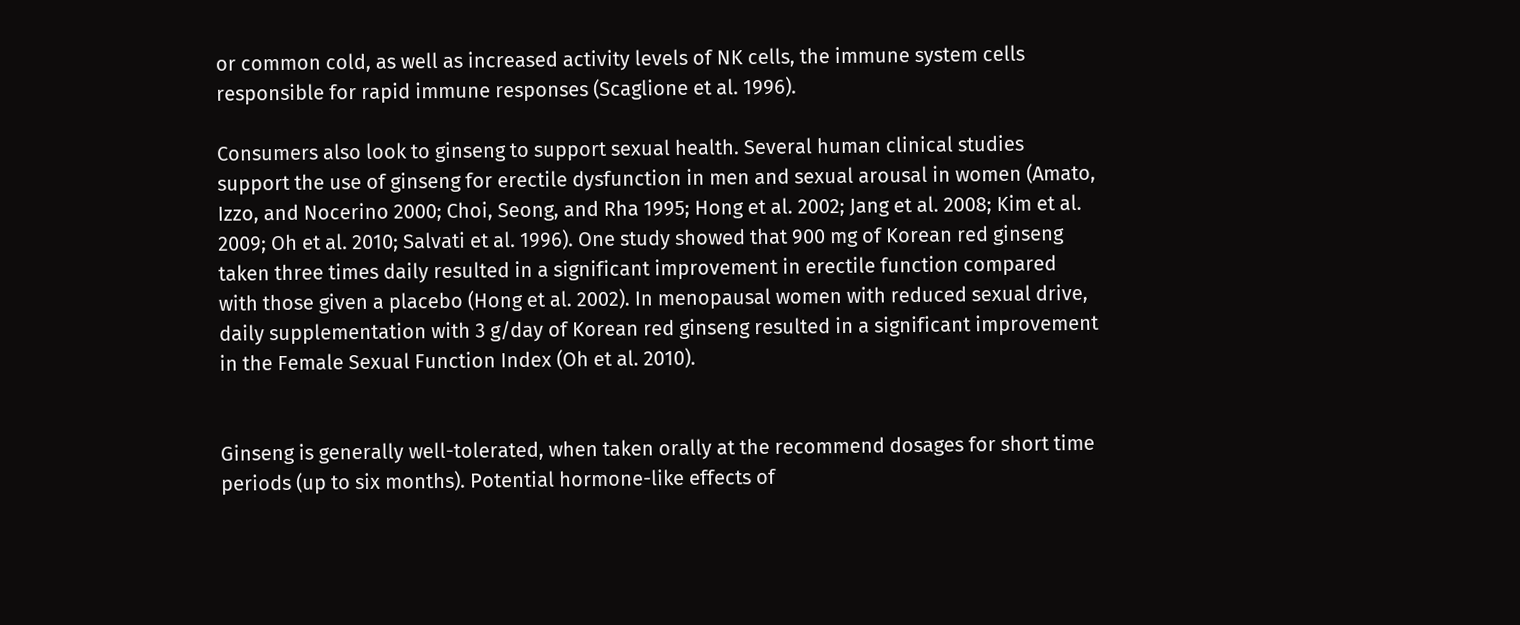or common cold, as well as increased activity levels of NK cells, the immune system cells responsible for rapid immune responses (Scaglione et al. 1996).

Consumers also look to ginseng to support sexual health. Several human clinical studies support the use of ginseng for erectile dysfunction in men and sexual arousal in women (Amato, Izzo, and Nocerino 2000; Choi, Seong, and Rha 1995; Hong et al. 2002; Jang et al. 2008; Kim et al. 2009; Oh et al. 2010; Salvati et al. 1996). One study showed that 900 mg of Korean red ginseng taken three times daily resulted in a significant improvement in erectile function compared with those given a placebo (Hong et al. 2002). In menopausal women with reduced sexual drive, daily supplementation with 3 g/day of Korean red ginseng resulted in a significant improvement in the Female Sexual Function Index (Oh et al. 2010).


Ginseng is generally well-tolerated, when taken orally at the recommend dosages for short time periods (up to six months). Potential hormone-like effects of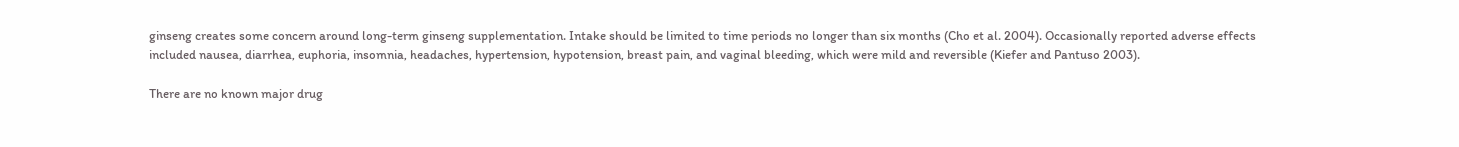ginseng creates some concern around long-term ginseng supplementation. Intake should be limited to time periods no longer than six months (Cho et al. 2004). Occasionally reported adverse effects included nausea, diarrhea, euphoria, insomnia, headaches, hypertension, hypotension, breast pain, and vaginal bleeding, which were mild and reversible (Kiefer and Pantuso 2003).

There are no known major drug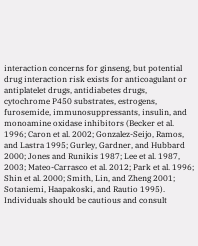interaction concerns for ginseng, but potential drug interaction risk exists for anticoagulant or antiplatelet drugs, antidiabetes drugs, cytochrome P450 substrates, estrogens, furosemide, immunosuppressants, insulin, and monoamine oxidase inhibitors (Becker et al. 1996; Caron et al. 2002; Gonzalez-Seijo, Ramos, and Lastra 1995; Gurley, Gardner, and Hubbard 2000; Jones and Runikis 1987; Lee et al. 1987, 2003; Mateo-Carrasco et al. 2012; Park et al. 1996; Shin et al. 2000; Smith, Lin, and Zheng 2001; Sotaniemi, Haapakoski, and Rautio 1995). Individuals should be cautious and consult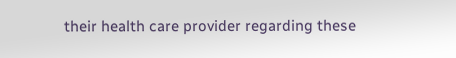their health care provider regarding these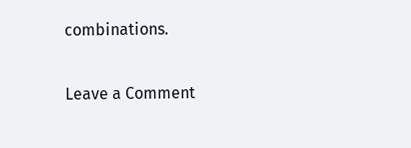combinations.

Leave a Comment